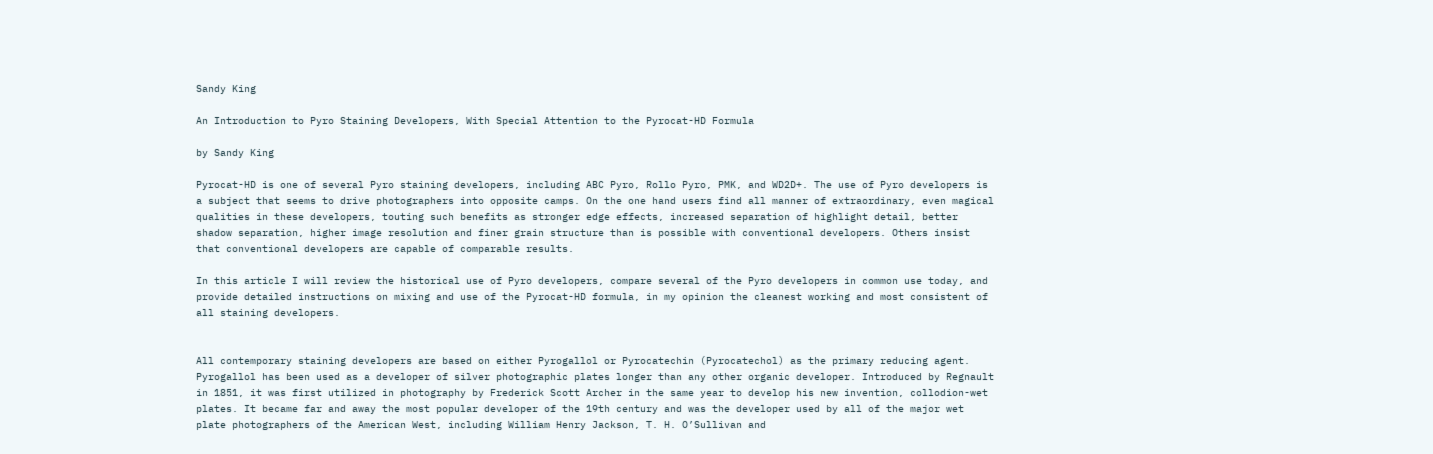Sandy King

An Introduction to Pyro Staining Developers, With Special Attention to the Pyrocat-HD Formula

by Sandy King

Pyrocat-HD is one of several Pyro staining developers, including ABC Pyro, Rollo Pyro, PMK, and WD2D+. The use of Pyro developers is a subject that seems to drive photographers into opposite camps. On the one hand users find all manner of extraordinary, even magical qualities in these developers, touting such benefits as stronger edge effects, increased separation of highlight detail, better shadow separation, higher image resolution and finer grain structure than is possible with conventional developers. Others insist that conventional developers are capable of comparable results.

In this article I will review the historical use of Pyro developers, compare several of the Pyro developers in common use today, and provide detailed instructions on mixing and use of the Pyrocat-HD formula, in my opinion the cleanest working and most consistent of all staining developers.


All contemporary staining developers are based on either Pyrogallol or Pyrocatechin (Pyrocatechol) as the primary reducing agent. Pyrogallol has been used as a developer of silver photographic plates longer than any other organic developer. Introduced by Regnault in 1851, it was first utilized in photography by Frederick Scott Archer in the same year to develop his new invention, collodion-wet plates. It became far and away the most popular developer of the 19th century and was the developer used by all of the major wet plate photographers of the American West, including William Henry Jackson, T. H. O’Sullivan and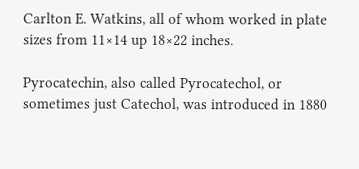Carlton E. Watkins, all of whom worked in plate sizes from 11×14 up 18×22 inches.

Pyrocatechin, also called Pyrocatechol, or sometimes just Catechol, was introduced in 1880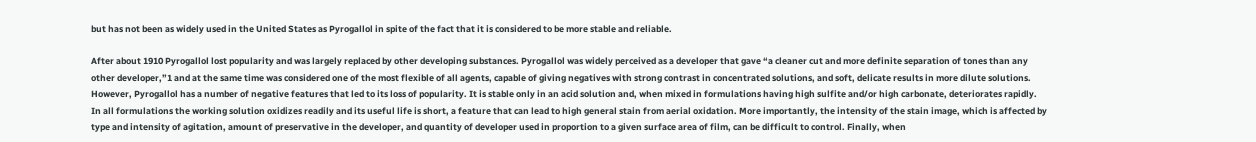but has not been as widely used in the United States as Pyrogallol in spite of the fact that it is considered to be more stable and reliable.

After about 1910 Pyrogallol lost popularity and was largely replaced by other developing substances. Pyrogallol was widely perceived as a developer that gave “a cleaner cut and more definite separation of tones than any other developer,”1 and at the same time was considered one of the most flexible of all agents, capable of giving negatives with strong contrast in concentrated solutions, and soft, delicate results in more dilute solutions. However, Pyrogallol has a number of negative features that led to its loss of popularity. It is stable only in an acid solution and, when mixed in formulations having high sulfite and/or high carbonate, deteriorates rapidly. In all formulations the working solution oxidizes readily and its useful life is short, a feature that can lead to high general stain from aerial oxidation. More importantly, the intensity of the stain image, which is affected by type and intensity of agitation, amount of preservative in the developer, and quantity of developer used in proportion to a given surface area of film, can be difficult to control. Finally, when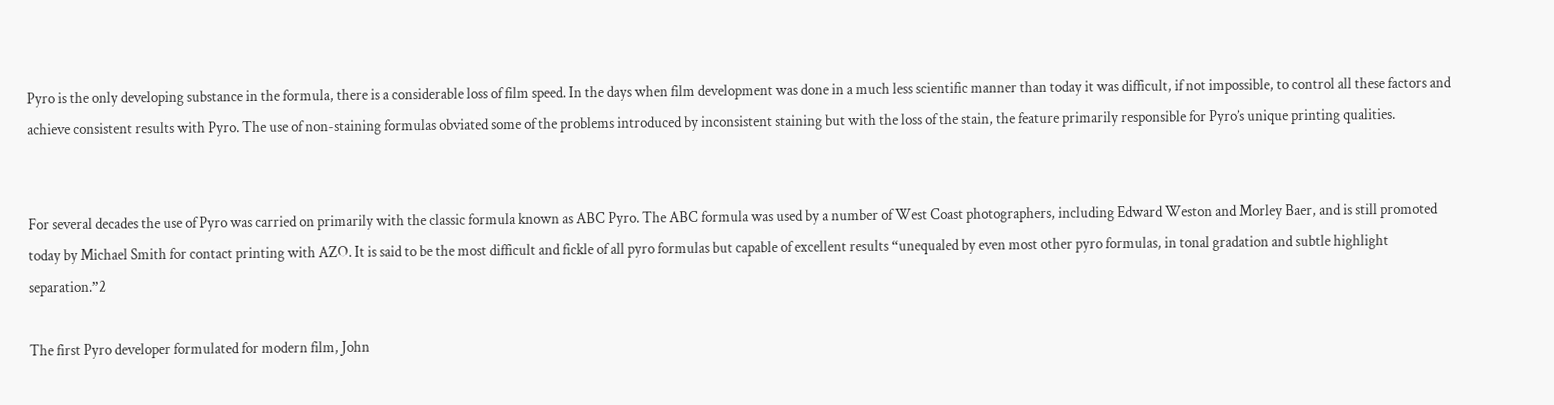Pyro is the only developing substance in the formula, there is a considerable loss of film speed. In the days when film development was done in a much less scientific manner than today it was difficult, if not impossible, to control all these factors and achieve consistent results with Pyro. The use of non-staining formulas obviated some of the problems introduced by inconsistent staining but with the loss of the stain, the feature primarily responsible for Pyro’s unique printing qualities.


For several decades the use of Pyro was carried on primarily with the classic formula known as ABC Pyro. The ABC formula was used by a number of West Coast photographers, including Edward Weston and Morley Baer, and is still promoted today by Michael Smith for contact printing with AZO. It is said to be the most difficult and fickle of all pyro formulas but capable of excellent results “unequaled by even most other pyro formulas, in tonal gradation and subtle highlight separation.”2

The first Pyro developer formulated for modern film, John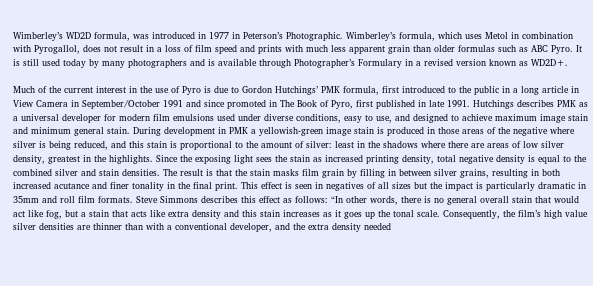Wimberley’s WD2D formula, was introduced in 1977 in Peterson’s Photographic. Wimberley’s formula, which uses Metol in combination with Pyrogallol, does not result in a loss of film speed and prints with much less apparent grain than older formulas such as ABC Pyro. It is still used today by many photographers and is available through Photographer’s Formulary in a revised version known as WD2D+.

Much of the current interest in the use of Pyro is due to Gordon Hutchings’ PMK formula, first introduced to the public in a long article in View Camera in September/October 1991 and since promoted in The Book of Pyro, first published in late 1991. Hutchings describes PMK as a universal developer for modern film emulsions used under diverse conditions, easy to use, and designed to achieve maximum image stain and minimum general stain. During development in PMK a yellowish-green image stain is produced in those areas of the negative where silver is being reduced, and this stain is proportional to the amount of silver: least in the shadows where there are areas of low silver density, greatest in the highlights. Since the exposing light sees the stain as increased printing density, total negative density is equal to the combined silver and stain densities. The result is that the stain masks film grain by filling in between silver grains, resulting in both increased acutance and finer tonality in the final print. This effect is seen in negatives of all sizes but the impact is particularly dramatic in 35mm and roll film formats. Steve Simmons describes this effect as follows: “In other words, there is no general overall stain that would act like fog, but a stain that acts like extra density and this stain increases as it goes up the tonal scale. Consequently, the film’s high value silver densities are thinner than with a conventional developer, and the extra density needed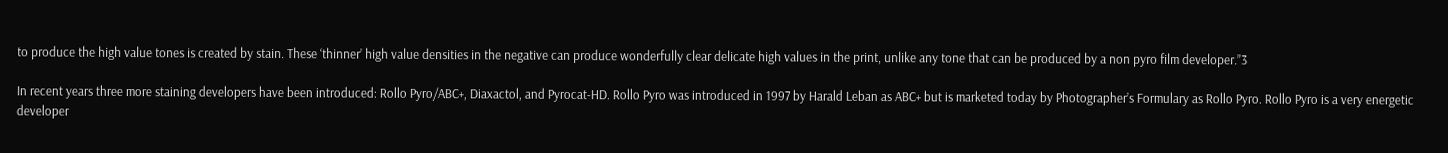to produce the high value tones is created by stain. These ‘thinner’ high value densities in the negative can produce wonderfully clear delicate high values in the print, unlike any tone that can be produced by a non pyro film developer.”3

In recent years three more staining developers have been introduced: Rollo Pyro/ABC+, Diaxactol, and Pyrocat-HD. Rollo Pyro was introduced in 1997 by Harald Leban as ABC+ but is marketed today by Photographer’s Formulary as Rollo Pyro. Rollo Pyro is a very energetic developer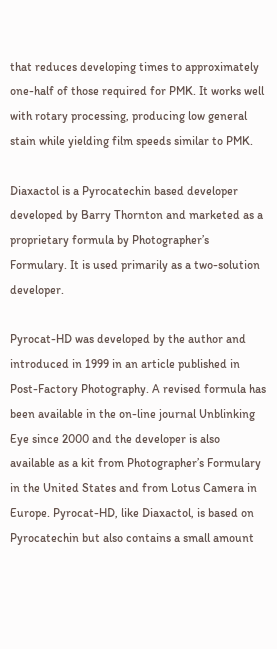that reduces developing times to approximately one-half of those required for PMK. It works well with rotary processing, producing low general stain while yielding film speeds similar to PMK.

Diaxactol is a Pyrocatechin based developer developed by Barry Thornton and marketed as a proprietary formula by Photographer’s Formulary. It is used primarily as a two-solution developer.

Pyrocat-HD was developed by the author and introduced in 1999 in an article published in Post-Factory Photography. A revised formula has been available in the on-line journal Unblinking Eye since 2000 and the developer is also available as a kit from Photographer’s Formulary in the United States and from Lotus Camera in Europe. Pyrocat-HD, like Diaxactol, is based on Pyrocatechin but also contains a small amount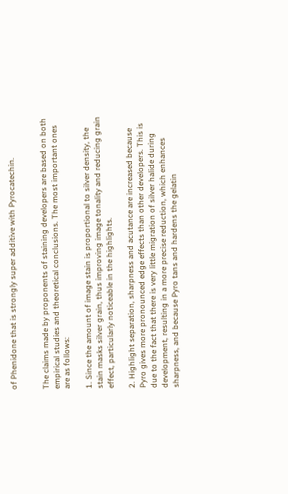of Phenidone that is strongly super additive with Pyrocatechin.


The claims made by proponents of staining developers are based on both empirical studies and theoretical conclusions. The most important ones are as follows:

1. Since the amount of image stain is proportional to silver density, the stain masks silver grain, thus improving image tonality and reducing grain effect, particularly noticeable in the highlights.

2. Highlight separation, sharpness and acutance are increased because Pyro gives more pronounced edge effects than other developers. This is due to the fact that there is very little migration of silver halide during development, resulting in a more precise reduction, which enhances sharpness, and because Pyro tans and hardens the gelatin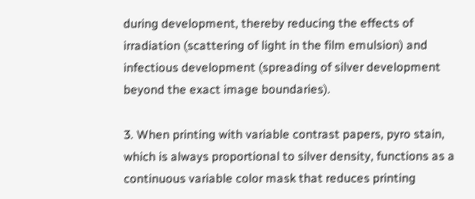during development, thereby reducing the effects of irradiation (scattering of light in the film emulsion) and infectious development (spreading of silver development beyond the exact image boundaries).

3. When printing with variable contrast papers, pyro stain, which is always proportional to silver density, functions as a continuous variable color mask that reduces printing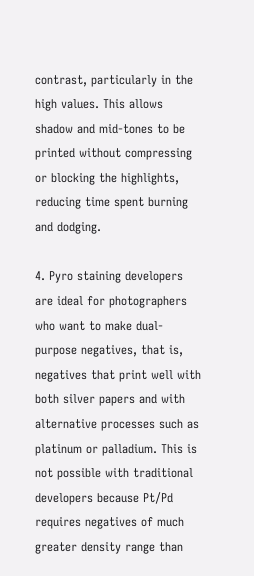contrast, particularly in the high values. This allows shadow and mid-tones to be printed without compressing or blocking the highlights, reducing time spent burning and dodging.

4. Pyro staining developers are ideal for photographers who want to make dual-purpose negatives, that is, negatives that print well with both silver papers and with alternative processes such as platinum or palladium. This is not possible with traditional developers because Pt/Pd requires negatives of much greater density range than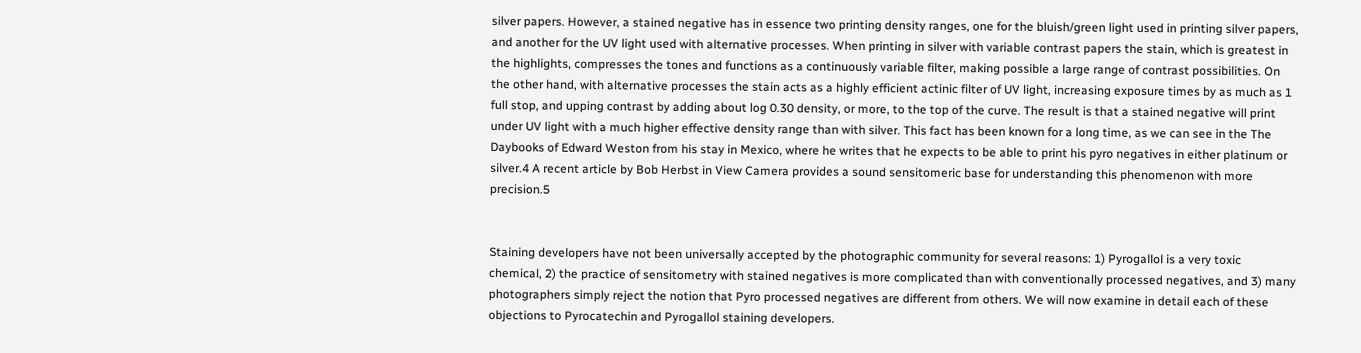silver papers. However, a stained negative has in essence two printing density ranges, one for the bluish/green light used in printing silver papers, and another for the UV light used with alternative processes. When printing in silver with variable contrast papers the stain, which is greatest in the highlights, compresses the tones and functions as a continuously variable filter, making possible a large range of contrast possibilities. On the other hand, with alternative processes the stain acts as a highly efficient actinic filter of UV light, increasing exposure times by as much as 1 full stop, and upping contrast by adding about log 0.30 density, or more, to the top of the curve. The result is that a stained negative will print under UV light with a much higher effective density range than with silver. This fact has been known for a long time, as we can see in the The Daybooks of Edward Weston from his stay in Mexico, where he writes that he expects to be able to print his pyro negatives in either platinum or silver.4 A recent article by Bob Herbst in View Camera provides a sound sensitomeric base for understanding this phenomenon with more precision.5


Staining developers have not been universally accepted by the photographic community for several reasons: 1) Pyrogallol is a very toxic chemical, 2) the practice of sensitometry with stained negatives is more complicated than with conventionally processed negatives, and 3) many photographers simply reject the notion that Pyro processed negatives are different from others. We will now examine in detail each of these objections to Pyrocatechin and Pyrogallol staining developers.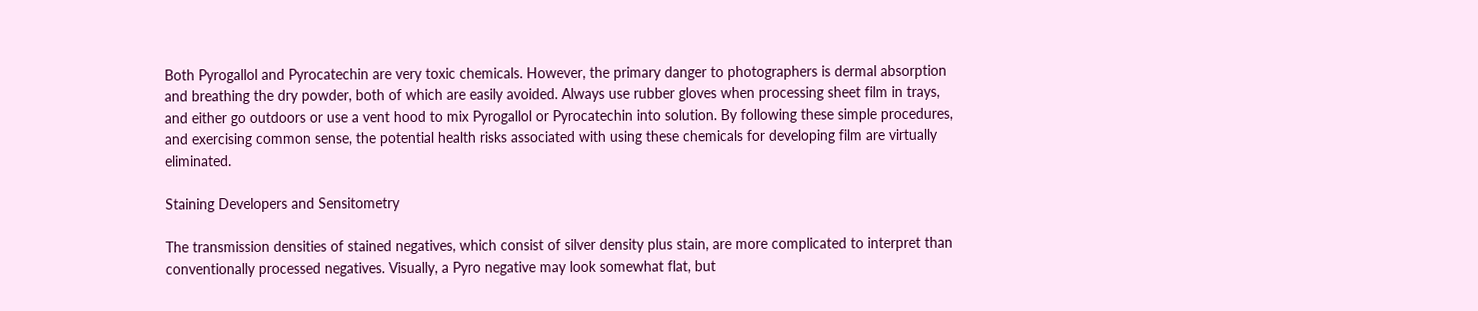Both Pyrogallol and Pyrocatechin are very toxic chemicals. However, the primary danger to photographers is dermal absorption and breathing the dry powder, both of which are easily avoided. Always use rubber gloves when processing sheet film in trays, and either go outdoors or use a vent hood to mix Pyrogallol or Pyrocatechin into solution. By following these simple procedures, and exercising common sense, the potential health risks associated with using these chemicals for developing film are virtually eliminated.

Staining Developers and Sensitometry

The transmission densities of stained negatives, which consist of silver density plus stain, are more complicated to interpret than conventionally processed negatives. Visually, a Pyro negative may look somewhat flat, but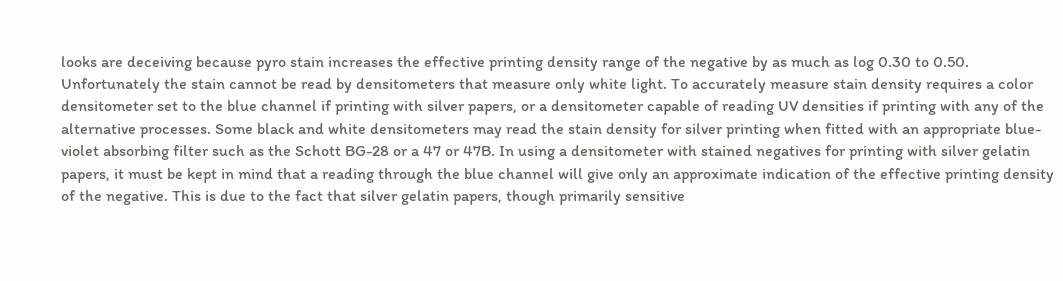looks are deceiving because pyro stain increases the effective printing density range of the negative by as much as log 0.30 to 0.50. Unfortunately the stain cannot be read by densitometers that measure only white light. To accurately measure stain density requires a color densitometer set to the blue channel if printing with silver papers, or a densitometer capable of reading UV densities if printing with any of the alternative processes. Some black and white densitometers may read the stain density for silver printing when fitted with an appropriate blue-violet absorbing filter such as the Schott BG-28 or a 47 or 47B. In using a densitometer with stained negatives for printing with silver gelatin papers, it must be kept in mind that a reading through the blue channel will give only an approximate indication of the effective printing density of the negative. This is due to the fact that silver gelatin papers, though primarily sensitive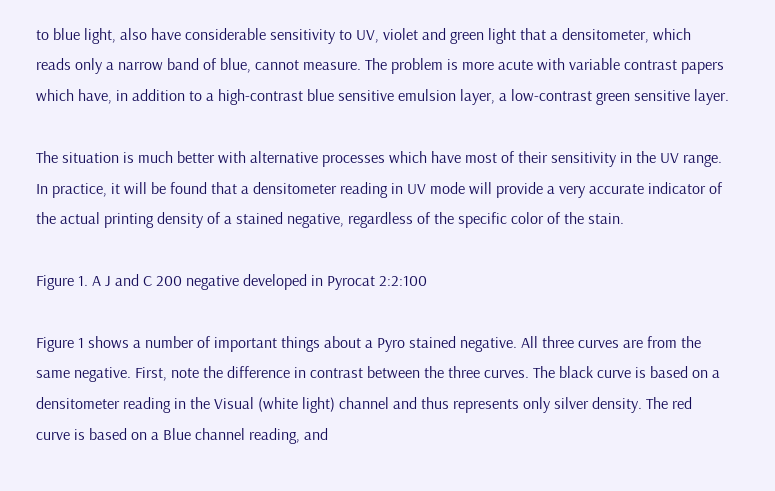to blue light, also have considerable sensitivity to UV, violet and green light that a densitometer, which reads only a narrow band of blue, cannot measure. The problem is more acute with variable contrast papers which have, in addition to a high-contrast blue sensitive emulsion layer, a low-contrast green sensitive layer.

The situation is much better with alternative processes which have most of their sensitivity in the UV range. In practice, it will be found that a densitometer reading in UV mode will provide a very accurate indicator of the actual printing density of a stained negative, regardless of the specific color of the stain.

Figure 1. A J and C 200 negative developed in Pyrocat 2:2:100

Figure 1 shows a number of important things about a Pyro stained negative. All three curves are from the same negative. First, note the difference in contrast between the three curves. The black curve is based on a densitometer reading in the Visual (white light) channel and thus represents only silver density. The red curve is based on a Blue channel reading, and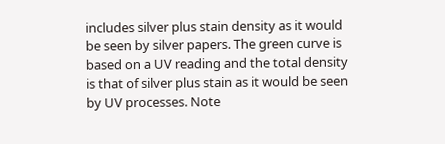includes silver plus stain density as it would be seen by silver papers. The green curve is based on a UV reading and the total density is that of silver plus stain as it would be seen by UV processes. Note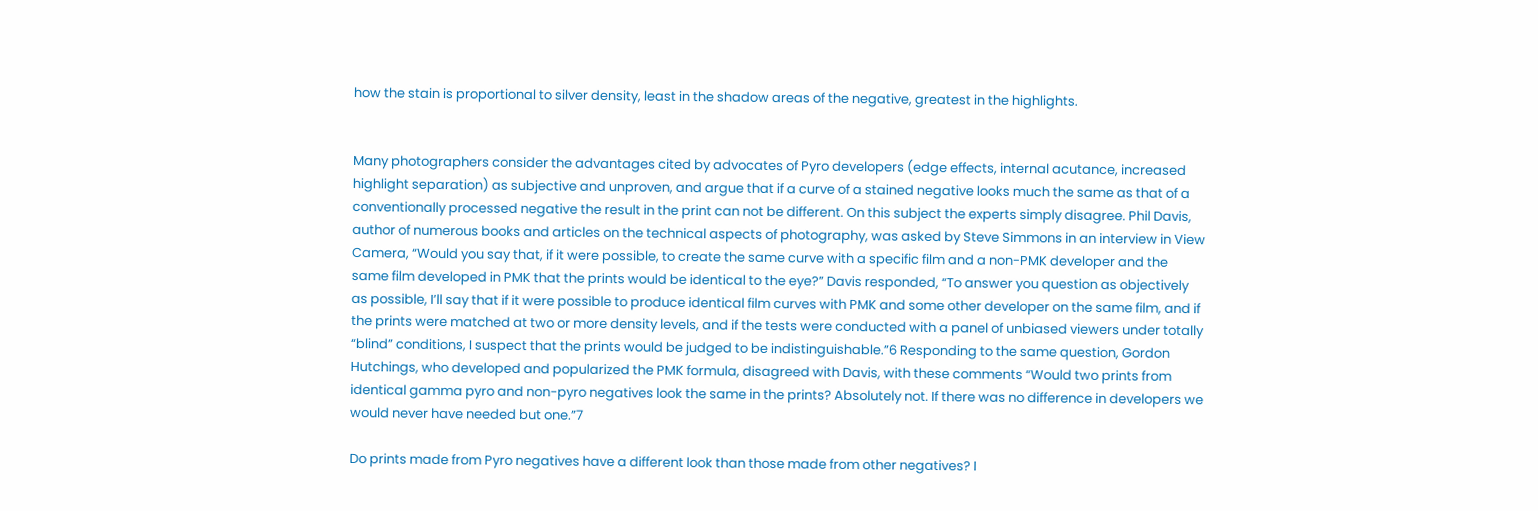how the stain is proportional to silver density, least in the shadow areas of the negative, greatest in the highlights.


Many photographers consider the advantages cited by advocates of Pyro developers (edge effects, internal acutance, increased highlight separation) as subjective and unproven, and argue that if a curve of a stained negative looks much the same as that of a conventionally processed negative the result in the print can not be different. On this subject the experts simply disagree. Phil Davis, author of numerous books and articles on the technical aspects of photography, was asked by Steve Simmons in an interview in View Camera, “Would you say that, if it were possible, to create the same curve with a specific film and a non-PMK developer and the same film developed in PMK that the prints would be identical to the eye?” Davis responded, “To answer you question as objectively as possible, I’ll say that if it were possible to produce identical film curves with PMK and some other developer on the same film, and if the prints were matched at two or more density levels, and if the tests were conducted with a panel of unbiased viewers under totally “blind” conditions, I suspect that the prints would be judged to be indistinguishable.”6 Responding to the same question, Gordon Hutchings, who developed and popularized the PMK formula, disagreed with Davis, with these comments “Would two prints from identical gamma pyro and non-pyro negatives look the same in the prints? Absolutely not. If there was no difference in developers we would never have needed but one.”7

Do prints made from Pyro negatives have a different look than those made from other negatives? I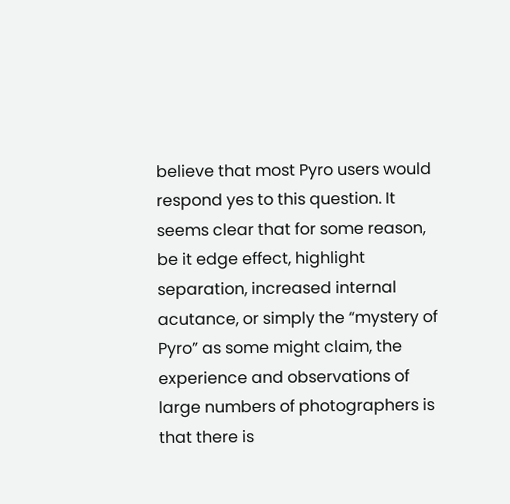believe that most Pyro users would respond yes to this question. It seems clear that for some reason, be it edge effect, highlight separation, increased internal acutance, or simply the “mystery of Pyro” as some might claim, the experience and observations of large numbers of photographers is that there is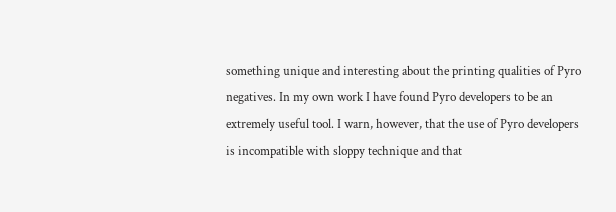something unique and interesting about the printing qualities of Pyro negatives. In my own work I have found Pyro developers to be an extremely useful tool. I warn, however, that the use of Pyro developers is incompatible with sloppy technique and that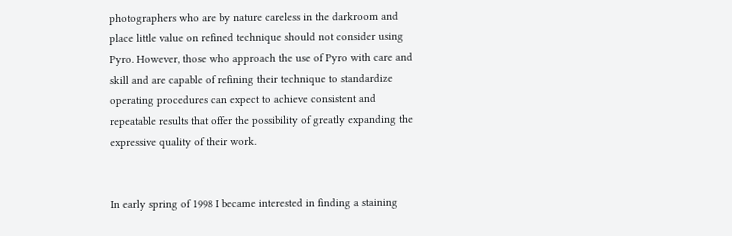photographers who are by nature careless in the darkroom and place little value on refined technique should not consider using Pyro. However, those who approach the use of Pyro with care and skill and are capable of refining their technique to standardize operating procedures can expect to achieve consistent and repeatable results that offer the possibility of greatly expanding the expressive quality of their work.


In early spring of 1998 I became interested in finding a staining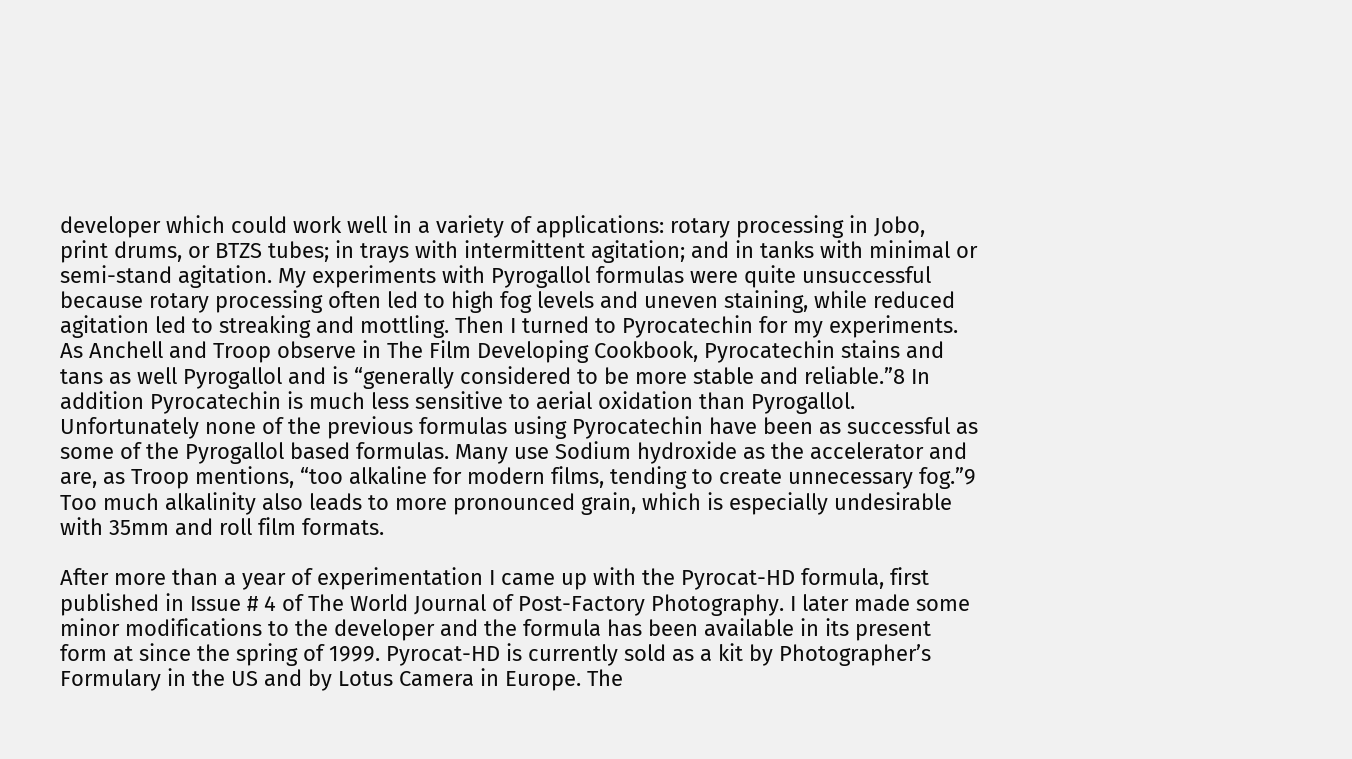developer which could work well in a variety of applications: rotary processing in Jobo, print drums, or BTZS tubes; in trays with intermittent agitation; and in tanks with minimal or semi-stand agitation. My experiments with Pyrogallol formulas were quite unsuccessful because rotary processing often led to high fog levels and uneven staining, while reduced agitation led to streaking and mottling. Then I turned to Pyrocatechin for my experiments. As Anchell and Troop observe in The Film Developing Cookbook, Pyrocatechin stains and tans as well Pyrogallol and is “generally considered to be more stable and reliable.”8 In addition Pyrocatechin is much less sensitive to aerial oxidation than Pyrogallol. Unfortunately none of the previous formulas using Pyrocatechin have been as successful as some of the Pyrogallol based formulas. Many use Sodium hydroxide as the accelerator and are, as Troop mentions, “too alkaline for modern films, tending to create unnecessary fog.”9 Too much alkalinity also leads to more pronounced grain, which is especially undesirable with 35mm and roll film formats.

After more than a year of experimentation I came up with the Pyrocat-HD formula, first published in Issue # 4 of The World Journal of Post-Factory Photography. I later made some minor modifications to the developer and the formula has been available in its present form at since the spring of 1999. Pyrocat-HD is currently sold as a kit by Photographer’s Formulary in the US and by Lotus Camera in Europe. The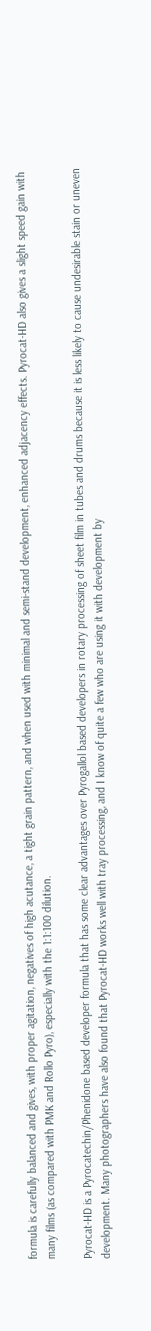formula is carefully balanced and gives, with proper agitation, negatives of high acutance, a tight grain pattern, and when used with minimal and semi-stand development, enhanced adjacency effects. Pyrocat-HD also gives a slight speed gain with many films (as compared with PMK and Rollo Pyro), especially with the 1:1:100 dilution.

Pyrocat-HD is a Pyrocatechin/Phenidone based developer formula that has some clear advantages over Pyrogallol based developers in rotary processing of sheet film in tubes and drums because it is less likely to cause undesirable stain or uneven development. Many photographers have also found that Pyrocat-HD works well with tray processing, and I know of quite a few who are using it with development by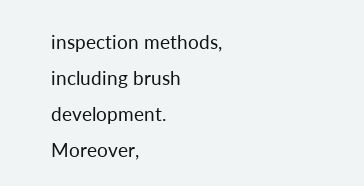inspection methods, including brush development. Moreover,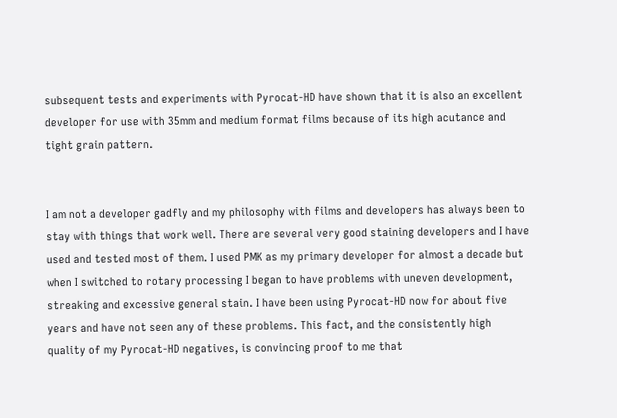subsequent tests and experiments with Pyrocat-HD have shown that it is also an excellent developer for use with 35mm and medium format films because of its high acutance and tight grain pattern.


I am not a developer gadfly and my philosophy with films and developers has always been to stay with things that work well. There are several very good staining developers and I have used and tested most of them. I used PMK as my primary developer for almost a decade but when I switched to rotary processing I began to have problems with uneven development, streaking and excessive general stain. I have been using Pyrocat-HD now for about five years and have not seen any of these problems. This fact, and the consistently high quality of my Pyrocat-HD negatives, is convincing proof to me that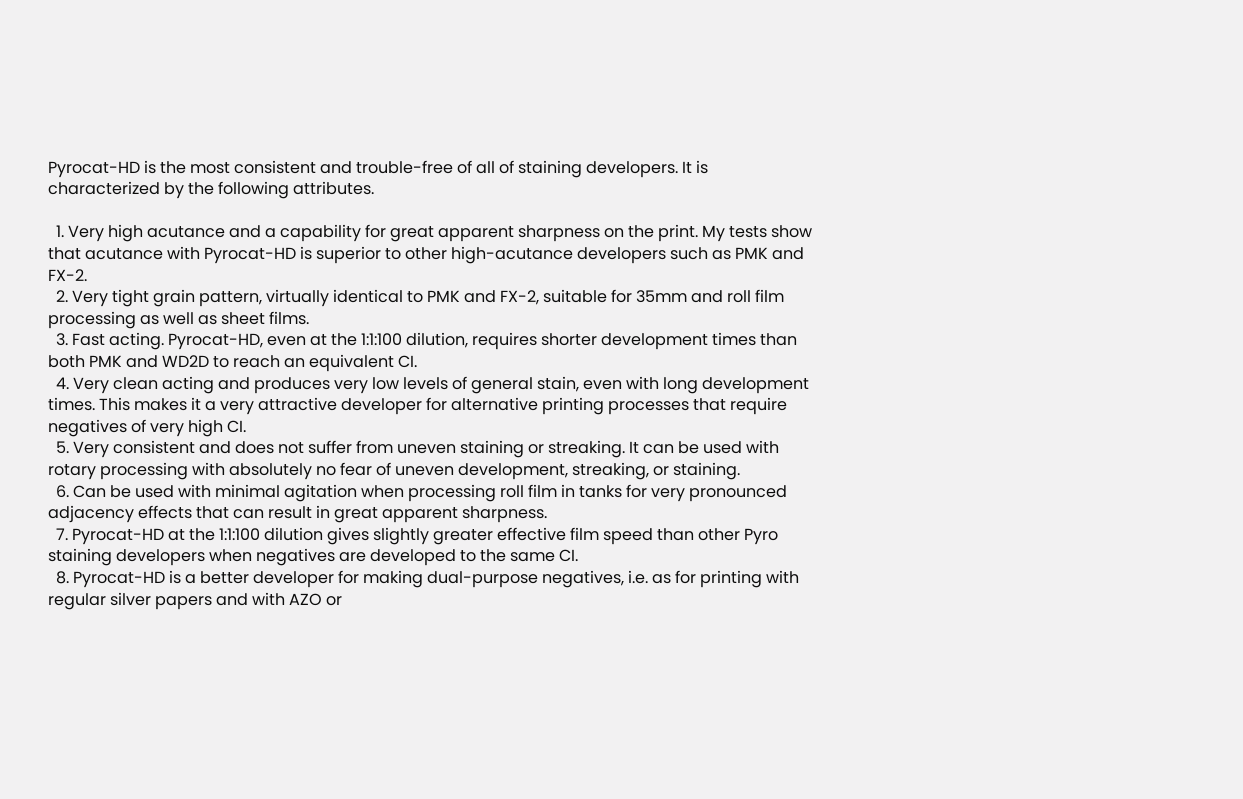Pyrocat-HD is the most consistent and trouble-free of all of staining developers. It is characterized by the following attributes.

  1. Very high acutance and a capability for great apparent sharpness on the print. My tests show that acutance with Pyrocat-HD is superior to other high-acutance developers such as PMK and FX-2.
  2. Very tight grain pattern, virtually identical to PMK and FX-2, suitable for 35mm and roll film processing as well as sheet films.
  3. Fast acting. Pyrocat-HD, even at the 1:1:100 dilution, requires shorter development times than both PMK and WD2D to reach an equivalent CI.
  4. Very clean acting and produces very low levels of general stain, even with long development times. This makes it a very attractive developer for alternative printing processes that require negatives of very high CI.
  5. Very consistent and does not suffer from uneven staining or streaking. It can be used with rotary processing with absolutely no fear of uneven development, streaking, or staining.
  6. Can be used with minimal agitation when processing roll film in tanks for very pronounced adjacency effects that can result in great apparent sharpness.
  7. Pyrocat-HD at the 1:1:100 dilution gives slightly greater effective film speed than other Pyro staining developers when negatives are developed to the same CI.
  8. Pyrocat-HD is a better developer for making dual-purpose negatives, i.e. as for printing with regular silver papers and with AZO or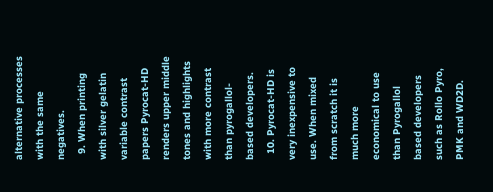alternative processes with the same negatives.
  9. When printing with silver gelatin variable contrast papers Pyrocat-HD renders upper middle tones and highlights with more contrast than pyrogallol-based developers.
  10. Pyrocat-HD is very inexpensive to use. When mixed from scratch it is much more economical to use than Pyrogallol based developers such as Rollo Pyro, PMK and WD2D.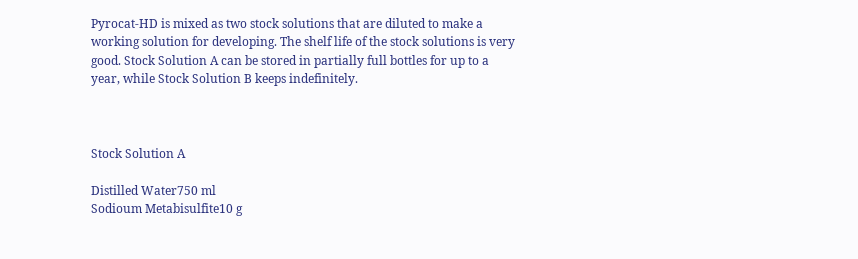Pyrocat-HD is mixed as two stock solutions that are diluted to make a working solution for developing. The shelf life of the stock solutions is very good. Stock Solution A can be stored in partially full bottles for up to a year, while Stock Solution B keeps indefinitely.



Stock Solution A

Distilled Water750 ml
Sodioum Metabisulfite10 g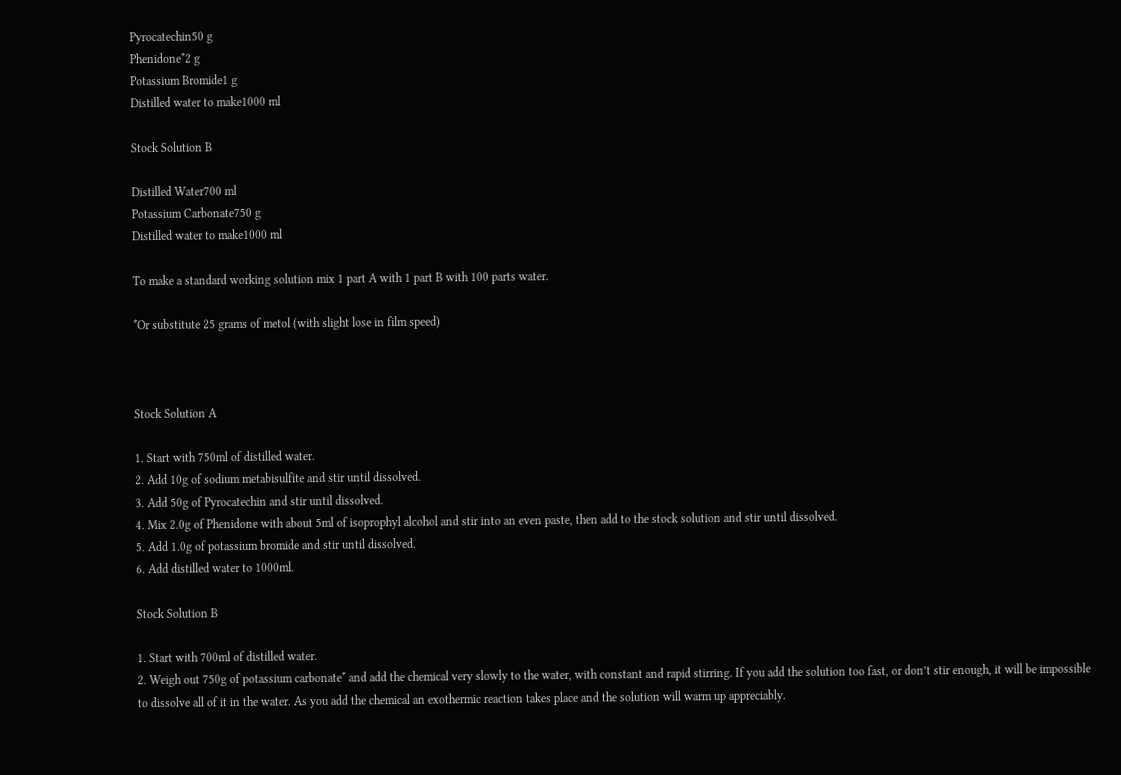Pyrocatechin50 g
Phenidone*2 g
Potassium Bromide1 g
Distilled water to make1000 ml

Stock Solution B

Distilled Water700 ml
Potassium Carbonate750 g
Distilled water to make1000 ml

To make a standard working solution mix 1 part A with 1 part B with 100 parts water.

*Or substitute 25 grams of metol (with slight lose in film speed)



Stock Solution A

1. Start with 750ml of distilled water.
2. Add 10g of sodium metabisulfite and stir until dissolved.
3. Add 50g of Pyrocatechin and stir until dissolved.
4. Mix 2.0g of Phenidone with about 5ml of isoprophyl alcohol and stir into an even paste, then add to the stock solution and stir until dissolved.
5. Add 1.0g of potassium bromide and stir until dissolved.
6. Add distilled water to 1000ml.

Stock Solution B

1. Start with 700ml of distilled water.
2. Weigh out 750g of potassium carbonate* and add the chemical very slowly to the water, with constant and rapid stirring. If you add the solution too fast, or don’t stir enough, it will be impossible to dissolve all of it in the water. As you add the chemical an exothermic reaction takes place and the solution will warm up appreciably.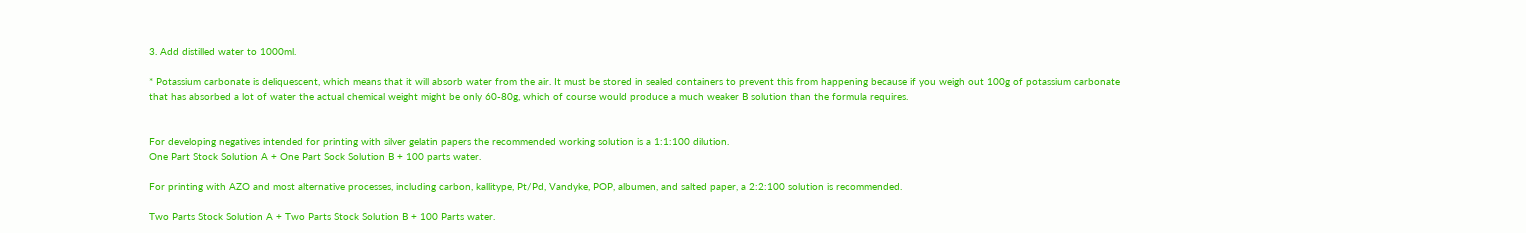3. Add distilled water to 1000ml.

* Potassium carbonate is deliquescent, which means that it will absorb water from the air. It must be stored in sealed containers to prevent this from happening because if you weigh out 100g of potassium carbonate that has absorbed a lot of water the actual chemical weight might be only 60-80g, which of course would produce a much weaker B solution than the formula requires.


For developing negatives intended for printing with silver gelatin papers the recommended working solution is a 1:1:100 dilution.
One Part Stock Solution A + One Part Sock Solution B + 100 parts water.

For printing with AZO and most alternative processes, including carbon, kallitype, Pt/Pd, Vandyke, POP, albumen, and salted paper, a 2:2:100 solution is recommended.

Two Parts Stock Solution A + Two Parts Stock Solution B + 100 Parts water.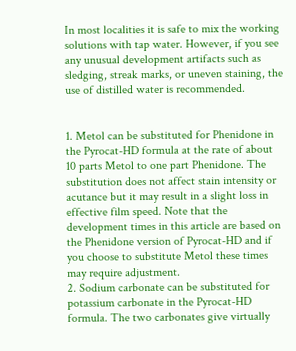In most localities it is safe to mix the working solutions with tap water. However, if you see any unusual development artifacts such as sledging, streak marks, or uneven staining, the use of distilled water is recommended.


1. Metol can be substituted for Phenidone in the Pyrocat-HD formula at the rate of about 10 parts Metol to one part Phenidone. The substitution does not affect stain intensity or acutance but it may result in a slight loss in effective film speed. Note that the development times in this article are based on the Phenidone version of Pyrocat-HD and if you choose to substitute Metol these times may require adjustment.
2. Sodium carbonate can be substituted for potassium carbonate in the Pyrocat-HD formula. The two carbonates give virtually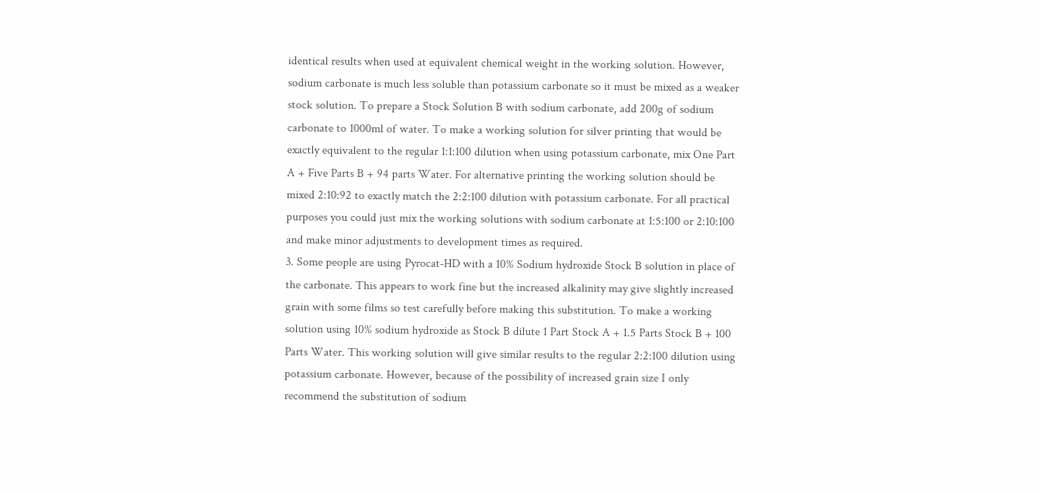identical results when used at equivalent chemical weight in the working solution. However, sodium carbonate is much less soluble than potassium carbonate so it must be mixed as a weaker stock solution. To prepare a Stock Solution B with sodium carbonate, add 200g of sodium carbonate to 1000ml of water. To make a working solution for silver printing that would be exactly equivalent to the regular 1:1:100 dilution when using potassium carbonate, mix One Part A + Five Parts B + 94 parts Water. For alternative printing the working solution should be mixed 2:10:92 to exactly match the 2:2:100 dilution with potassium carbonate. For all practical purposes you could just mix the working solutions with sodium carbonate at 1:5:100 or 2:10:100 and make minor adjustments to development times as required.
3. Some people are using Pyrocat-HD with a 10% Sodium hydroxide Stock B solution in place of the carbonate. This appears to work fine but the increased alkalinity may give slightly increased grain with some films so test carefully before making this substitution. To make a working solution using 10% sodium hydroxide as Stock B dilute 1 Part Stock A + 1.5 Parts Stock B + 100 Parts Water. This working solution will give similar results to the regular 2:2:100 dilution using potassium carbonate. However, because of the possibility of increased grain size I only recommend the substitution of sodium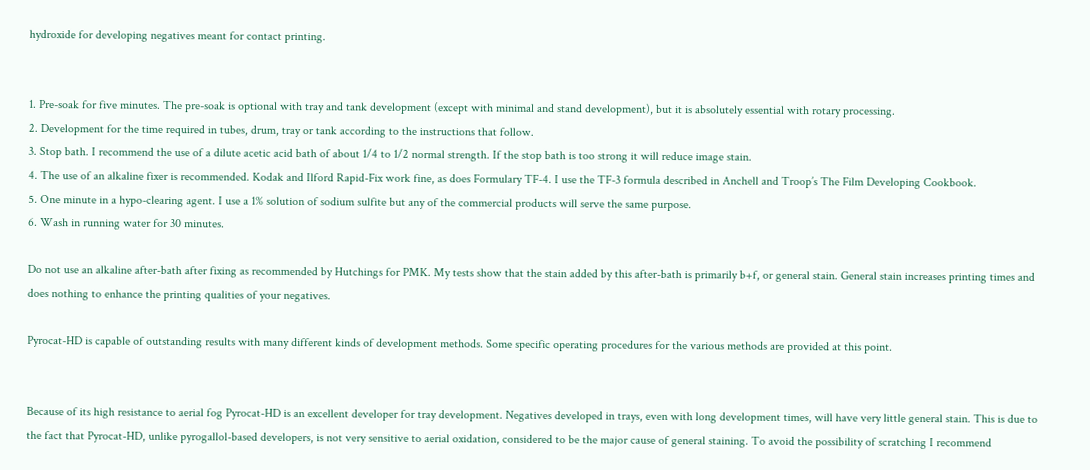hydroxide for developing negatives meant for contact printing.


1. Pre-soak for five minutes. The pre-soak is optional with tray and tank development (except with minimal and stand development), but it is absolutely essential with rotary processing.
2. Development for the time required in tubes, drum, tray or tank according to the instructions that follow.
3. Stop bath. I recommend the use of a dilute acetic acid bath of about 1/4 to 1/2 normal strength. If the stop bath is too strong it will reduce image stain.
4. The use of an alkaline fixer is recommended. Kodak and Ilford Rapid-Fix work fine, as does Formulary TF-4. I use the TF-3 formula described in Anchell and Troop’s The Film Developing Cookbook.
5. One minute in a hypo-clearing agent. I use a 1% solution of sodium sulfite but any of the commercial products will serve the same purpose.
6. Wash in running water for 30 minutes.

Do not use an alkaline after-bath after fixing as recommended by Hutchings for PMK. My tests show that the stain added by this after-bath is primarily b+f, or general stain. General stain increases printing times and does nothing to enhance the printing qualities of your negatives.

Pyrocat-HD is capable of outstanding results with many different kinds of development methods. Some specific operating procedures for the various methods are provided at this point.


Because of its high resistance to aerial fog Pyrocat-HD is an excellent developer for tray development. Negatives developed in trays, even with long development times, will have very little general stain. This is due to the fact that Pyrocat-HD, unlike pyrogallol-based developers, is not very sensitive to aerial oxidation, considered to be the major cause of general staining. To avoid the possibility of scratching I recommend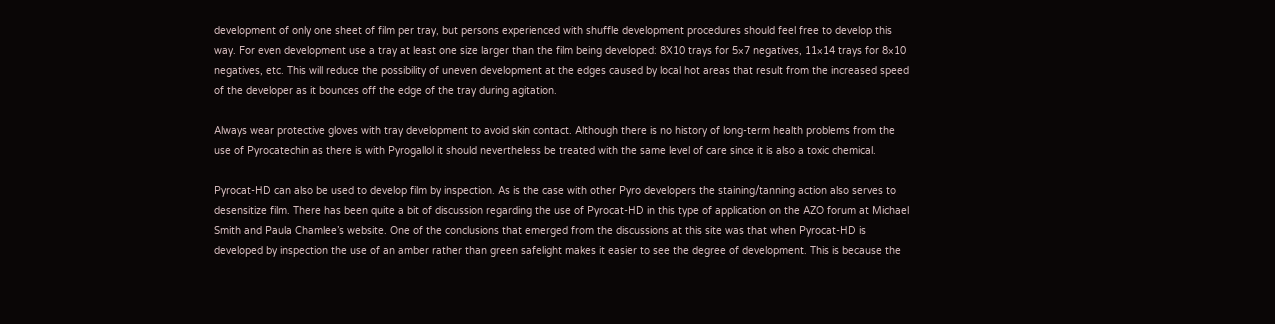development of only one sheet of film per tray, but persons experienced with shuffle development procedures should feel free to develop this way. For even development use a tray at least one size larger than the film being developed: 8X10 trays for 5×7 negatives, 11×14 trays for 8×10 negatives, etc. This will reduce the possibility of uneven development at the edges caused by local hot areas that result from the increased speed of the developer as it bounces off the edge of the tray during agitation.

Always wear protective gloves with tray development to avoid skin contact. Although there is no history of long-term health problems from the use of Pyrocatechin as there is with Pyrogallol it should nevertheless be treated with the same level of care since it is also a toxic chemical.

Pyrocat-HD can also be used to develop film by inspection. As is the case with other Pyro developers the staining/tanning action also serves to desensitize film. There has been quite a bit of discussion regarding the use of Pyrocat-HD in this type of application on the AZO forum at Michael Smith and Paula Chamlee’s website. One of the conclusions that emerged from the discussions at this site was that when Pyrocat-HD is developed by inspection the use of an amber rather than green safelight makes it easier to see the degree of development. This is because the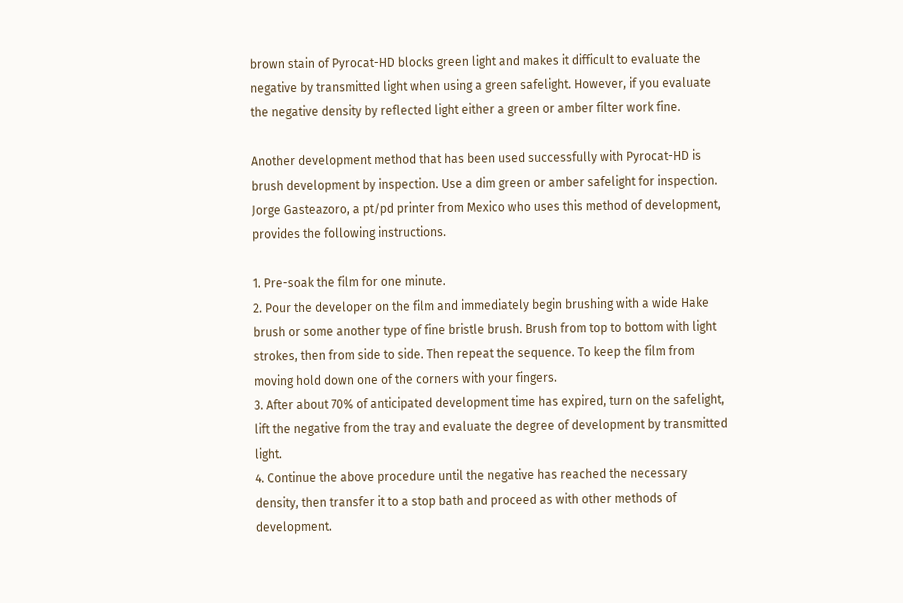brown stain of Pyrocat-HD blocks green light and makes it difficult to evaluate the negative by transmitted light when using a green safelight. However, if you evaluate the negative density by reflected light either a green or amber filter work fine.

Another development method that has been used successfully with Pyrocat-HD is brush development by inspection. Use a dim green or amber safelight for inspection. Jorge Gasteazoro, a pt/pd printer from Mexico who uses this method of development, provides the following instructions.

1. Pre-soak the film for one minute.
2. Pour the developer on the film and immediately begin brushing with a wide Hake brush or some another type of fine bristle brush. Brush from top to bottom with light strokes, then from side to side. Then repeat the sequence. To keep the film from moving hold down one of the corners with your fingers.
3. After about 70% of anticipated development time has expired, turn on the safelight, lift the negative from the tray and evaluate the degree of development by transmitted light.
4. Continue the above procedure until the negative has reached the necessary density, then transfer it to a stop bath and proceed as with other methods of development.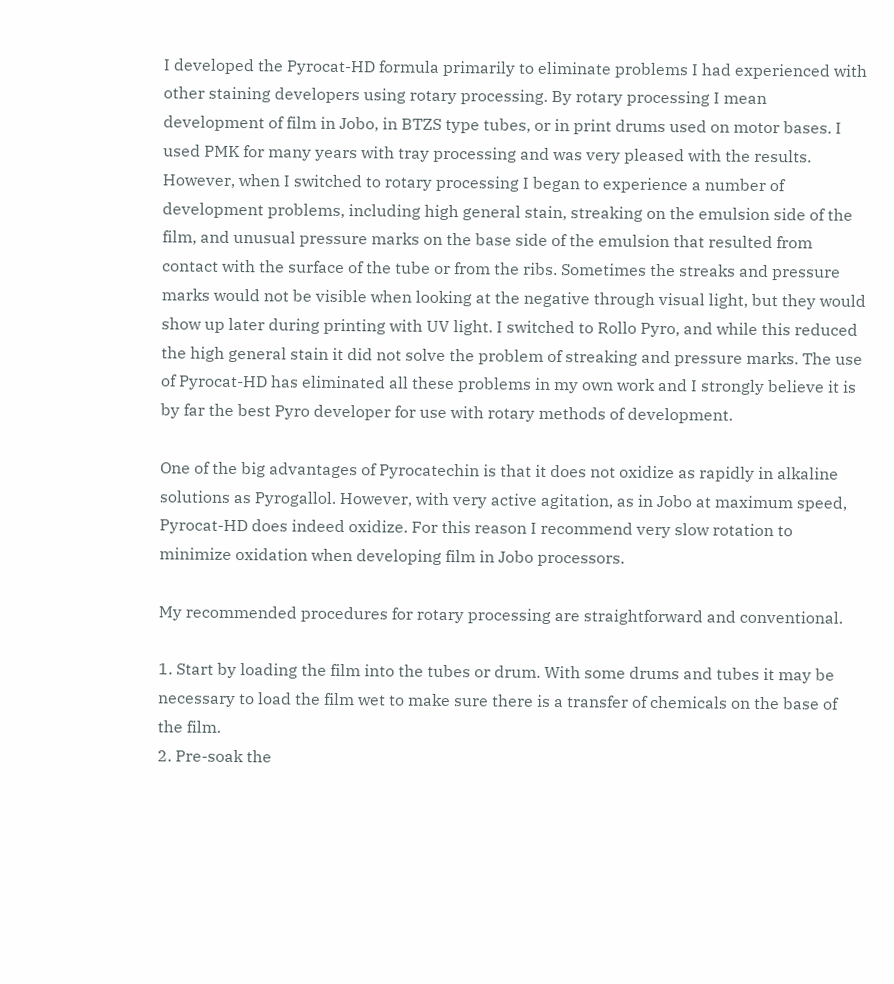I developed the Pyrocat-HD formula primarily to eliminate problems I had experienced with other staining developers using rotary processing. By rotary processing I mean development of film in Jobo, in BTZS type tubes, or in print drums used on motor bases. I used PMK for many years with tray processing and was very pleased with the results. However, when I switched to rotary processing I began to experience a number of development problems, including high general stain, streaking on the emulsion side of the film, and unusual pressure marks on the base side of the emulsion that resulted from contact with the surface of the tube or from the ribs. Sometimes the streaks and pressure marks would not be visible when looking at the negative through visual light, but they would show up later during printing with UV light. I switched to Rollo Pyro, and while this reduced the high general stain it did not solve the problem of streaking and pressure marks. The use of Pyrocat-HD has eliminated all these problems in my own work and I strongly believe it is by far the best Pyro developer for use with rotary methods of development.

One of the big advantages of Pyrocatechin is that it does not oxidize as rapidly in alkaline solutions as Pyrogallol. However, with very active agitation, as in Jobo at maximum speed, Pyrocat-HD does indeed oxidize. For this reason I recommend very slow rotation to minimize oxidation when developing film in Jobo processors.

My recommended procedures for rotary processing are straightforward and conventional.

1. Start by loading the film into the tubes or drum. With some drums and tubes it may be necessary to load the film wet to make sure there is a transfer of chemicals on the base of the film.
2. Pre-soak the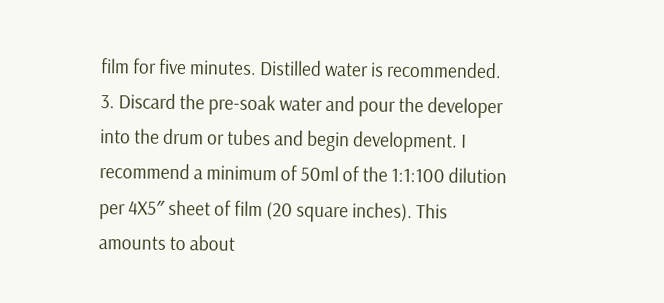film for five minutes. Distilled water is recommended.
3. Discard the pre-soak water and pour the developer into the drum or tubes and begin development. I recommend a minimum of 50ml of the 1:1:100 dilution per 4X5″ sheet of film (20 square inches). This amounts to about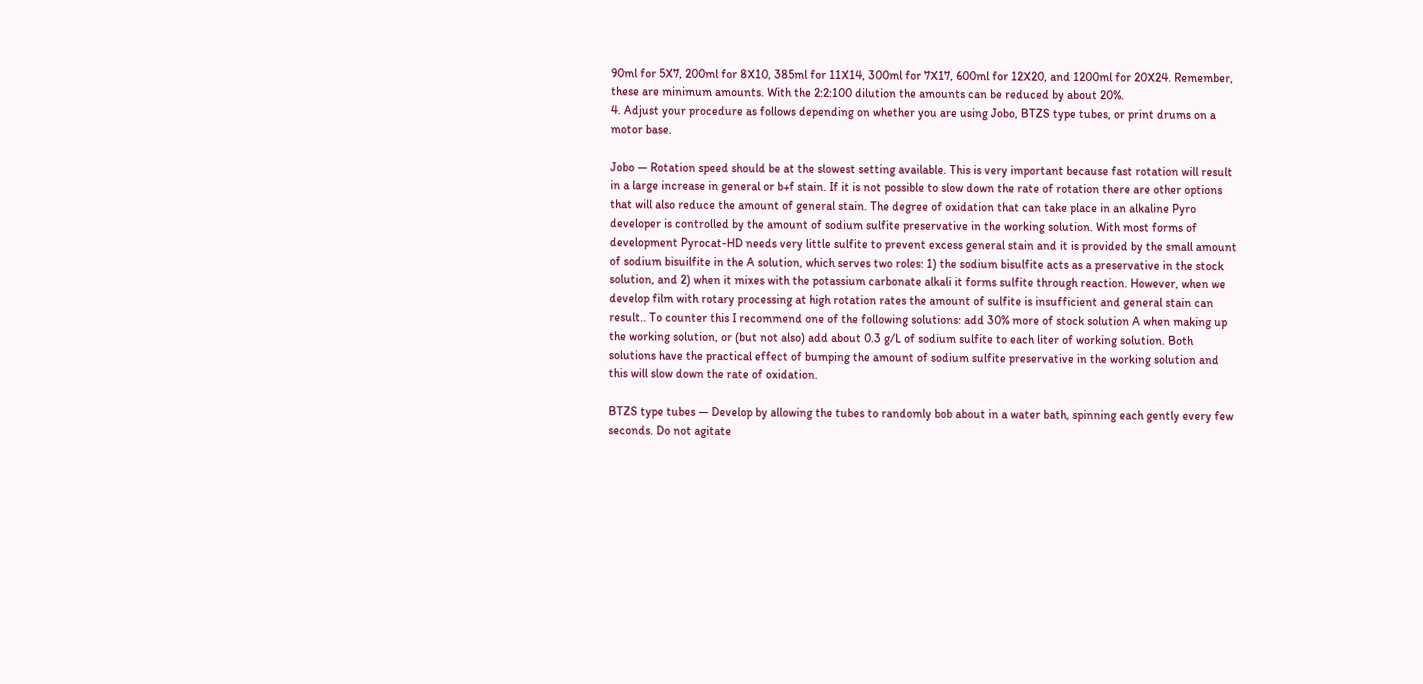90ml for 5X7, 200ml for 8X10, 385ml for 11X14, 300ml for 7X17, 600ml for 12X20, and 1200ml for 20X24. Remember, these are minimum amounts. With the 2:2:100 dilution the amounts can be reduced by about 20%.
4. Adjust your procedure as follows depending on whether you are using Jobo, BTZS type tubes, or print drums on a motor base.

Jobo — Rotation speed should be at the slowest setting available. This is very important because fast rotation will result in a large increase in general or b+f stain. If it is not possible to slow down the rate of rotation there are other options that will also reduce the amount of general stain. The degree of oxidation that can take place in an alkaline Pyro developer is controlled by the amount of sodium sulfite preservative in the working solution. With most forms of development Pyrocat-HD needs very little sulfite to prevent excess general stain and it is provided by the small amount of sodium bisuilfite in the A solution, which serves two roles: 1) the sodium bisulfite acts as a preservative in the stock solution, and 2) when it mixes with the potassium carbonate alkali it forms sulfite through reaction. However, when we develop film with rotary processing at high rotation rates the amount of sulfite is insufficient and general stain can result.. To counter this I recommend one of the following solutions: add 30% more of stock solution A when making up the working solution, or (but not also) add about 0.3 g/L of sodium sulfite to each liter of working solution. Both solutions have the practical effect of bumping the amount of sodium sulfite preservative in the working solution and this will slow down the rate of oxidation.

BTZS type tubes — Develop by allowing the tubes to randomly bob about in a water bath, spinning each gently every few seconds. Do not agitate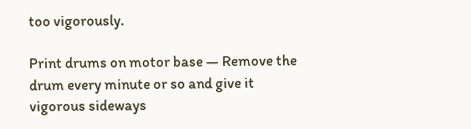too vigorously.

Print drums on motor base — Remove the drum every minute or so and give it vigorous sideways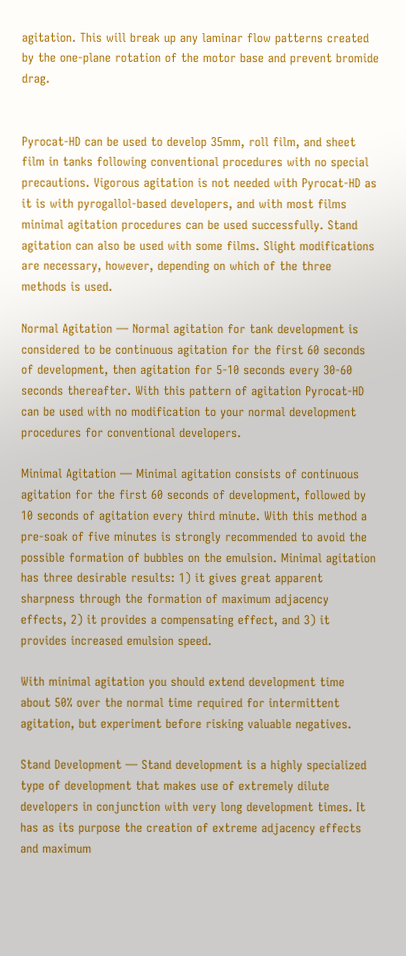agitation. This will break up any laminar flow patterns created by the one-plane rotation of the motor base and prevent bromide drag.


Pyrocat-HD can be used to develop 35mm, roll film, and sheet film in tanks following conventional procedures with no special precautions. Vigorous agitation is not needed with Pyrocat-HD as it is with pyrogallol-based developers, and with most films minimal agitation procedures can be used successfully. Stand agitation can also be used with some films. Slight modifications are necessary, however, depending on which of the three methods is used.

Normal Agitation — Normal agitation for tank development is considered to be continuous agitation for the first 60 seconds of development, then agitation for 5-10 seconds every 30-60 seconds thereafter. With this pattern of agitation Pyrocat-HD can be used with no modification to your normal development procedures for conventional developers.

Minimal Agitation — Minimal agitation consists of continuous agitation for the first 60 seconds of development, followed by 10 seconds of agitation every third minute. With this method a pre-soak of five minutes is strongly recommended to avoid the possible formation of bubbles on the emulsion. Minimal agitation has three desirable results: 1) it gives great apparent sharpness through the formation of maximum adjacency effects, 2) it provides a compensating effect, and 3) it provides increased emulsion speed.

With minimal agitation you should extend development time about 50% over the normal time required for intermittent agitation, but experiment before risking valuable negatives.

Stand Development — Stand development is a highly specialized type of development that makes use of extremely dilute developers in conjunction with very long development times. It has as its purpose the creation of extreme adjacency effects and maximum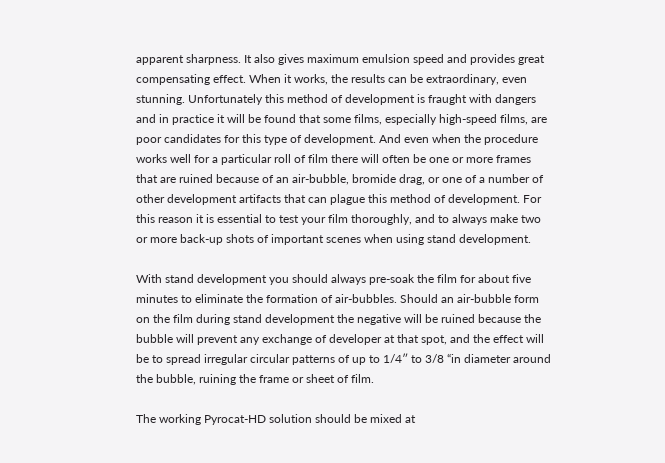apparent sharpness. It also gives maximum emulsion speed and provides great compensating effect. When it works, the results can be extraordinary, even stunning. Unfortunately this method of development is fraught with dangers and in practice it will be found that some films, especially high-speed films, are poor candidates for this type of development. And even when the procedure works well for a particular roll of film there will often be one or more frames that are ruined because of an air-bubble, bromide drag, or one of a number of other development artifacts that can plague this method of development. For this reason it is essential to test your film thoroughly, and to always make two or more back-up shots of important scenes when using stand development.

With stand development you should always pre-soak the film for about five minutes to eliminate the formation of air-bubbles. Should an air-bubble form on the film during stand development the negative will be ruined because the bubble will prevent any exchange of developer at that spot, and the effect will be to spread irregular circular patterns of up to 1/4″ to 3/8 “in diameter around the bubble, ruining the frame or sheet of film.

The working Pyrocat-HD solution should be mixed at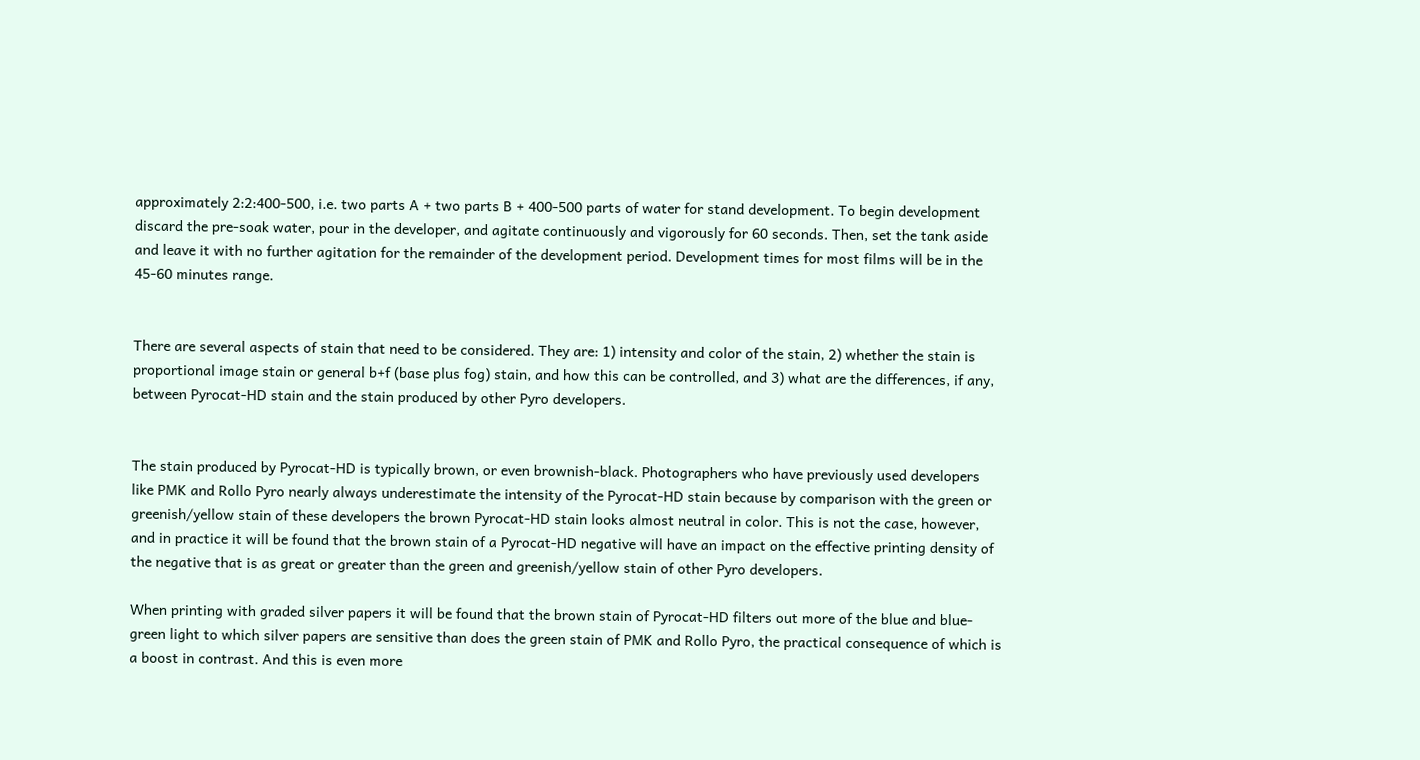approximately 2:2:400-500, i.e. two parts A + two parts B + 400-500 parts of water for stand development. To begin development discard the pre-soak water, pour in the developer, and agitate continuously and vigorously for 60 seconds. Then, set the tank aside and leave it with no further agitation for the remainder of the development period. Development times for most films will be in the 45-60 minutes range.


There are several aspects of stain that need to be considered. They are: 1) intensity and color of the stain, 2) whether the stain is proportional image stain or general b+f (base plus fog) stain, and how this can be controlled, and 3) what are the differences, if any, between Pyrocat-HD stain and the stain produced by other Pyro developers.


The stain produced by Pyrocat-HD is typically brown, or even brownish-black. Photographers who have previously used developers like PMK and Rollo Pyro nearly always underestimate the intensity of the Pyrocat-HD stain because by comparison with the green or greenish/yellow stain of these developers the brown Pyrocat-HD stain looks almost neutral in color. This is not the case, however, and in practice it will be found that the brown stain of a Pyrocat-HD negative will have an impact on the effective printing density of the negative that is as great or greater than the green and greenish/yellow stain of other Pyro developers.

When printing with graded silver papers it will be found that the brown stain of Pyrocat-HD filters out more of the blue and blue-green light to which silver papers are sensitive than does the green stain of PMK and Rollo Pyro, the practical consequence of which is a boost in contrast. And this is even more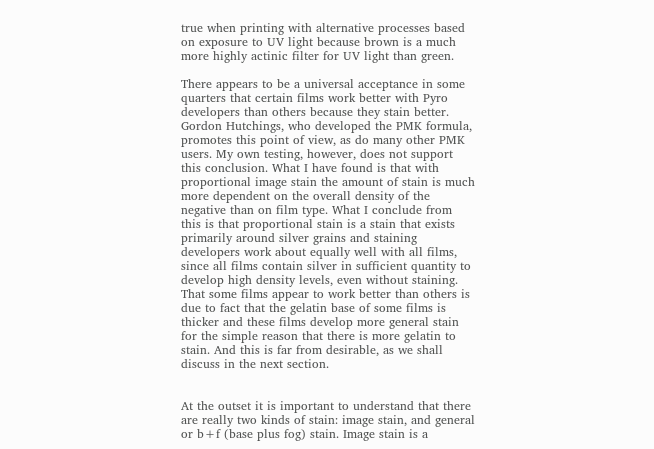true when printing with alternative processes based on exposure to UV light because brown is a much more highly actinic filter for UV light than green.

There appears to be a universal acceptance in some quarters that certain films work better with Pyro developers than others because they stain better. Gordon Hutchings, who developed the PMK formula, promotes this point of view, as do many other PMK users. My own testing, however, does not support this conclusion. What I have found is that with proportional image stain the amount of stain is much more dependent on the overall density of the negative than on film type. What I conclude from this is that proportional stain is a stain that exists primarily around silver grains and staining developers work about equally well with all films, since all films contain silver in sufficient quantity to develop high density levels, even without staining. That some films appear to work better than others is due to fact that the gelatin base of some films is thicker and these films develop more general stain for the simple reason that there is more gelatin to stain. And this is far from desirable, as we shall discuss in the next section.


At the outset it is important to understand that there are really two kinds of stain: image stain, and general or b+f (base plus fog) stain. Image stain is a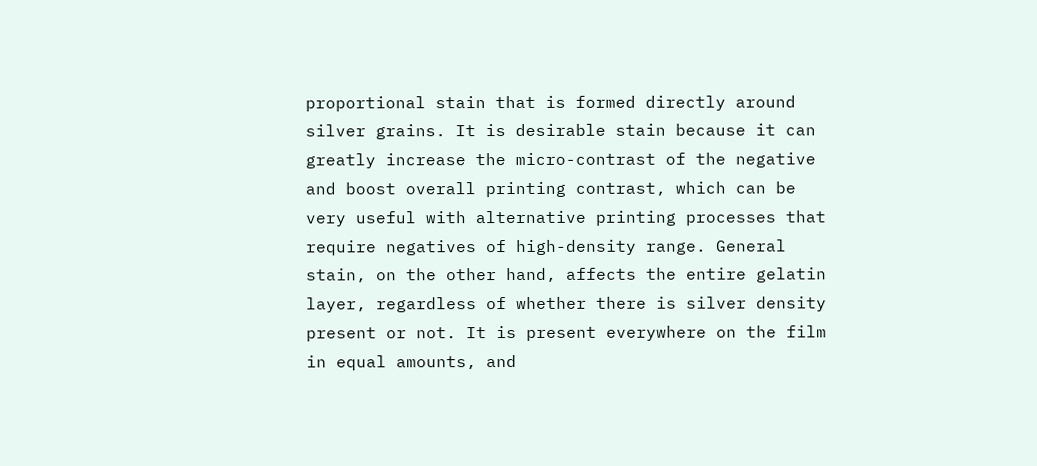proportional stain that is formed directly around silver grains. It is desirable stain because it can greatly increase the micro-contrast of the negative and boost overall printing contrast, which can be very useful with alternative printing processes that require negatives of high-density range. General stain, on the other hand, affects the entire gelatin layer, regardless of whether there is silver density present or not. It is present everywhere on the film in equal amounts, and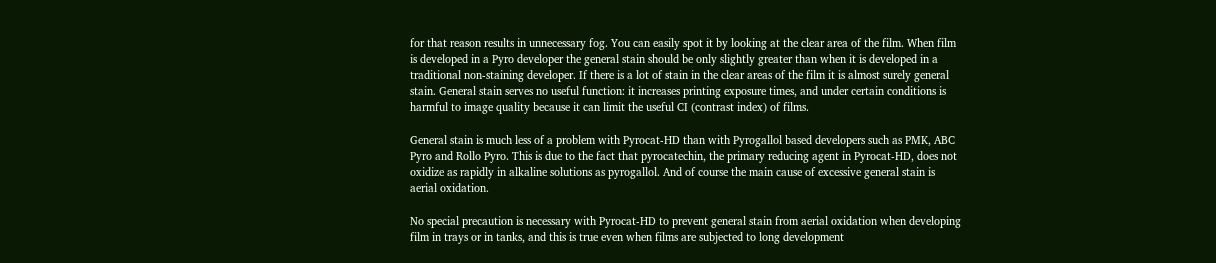for that reason results in unnecessary fog. You can easily spot it by looking at the clear area of the film. When film is developed in a Pyro developer the general stain should be only slightly greater than when it is developed in a traditional non-staining developer. If there is a lot of stain in the clear areas of the film it is almost surely general stain. General stain serves no useful function: it increases printing exposure times, and under certain conditions is harmful to image quality because it can limit the useful CI (contrast index) of films.

General stain is much less of a problem with Pyrocat-HD than with Pyrogallol based developers such as PMK, ABC Pyro and Rollo Pyro. This is due to the fact that pyrocatechin, the primary reducing agent in Pyrocat-HD, does not oxidize as rapidly in alkaline solutions as pyrogallol. And of course the main cause of excessive general stain is aerial oxidation.

No special precaution is necessary with Pyrocat-HD to prevent general stain from aerial oxidation when developing film in trays or in tanks, and this is true even when films are subjected to long development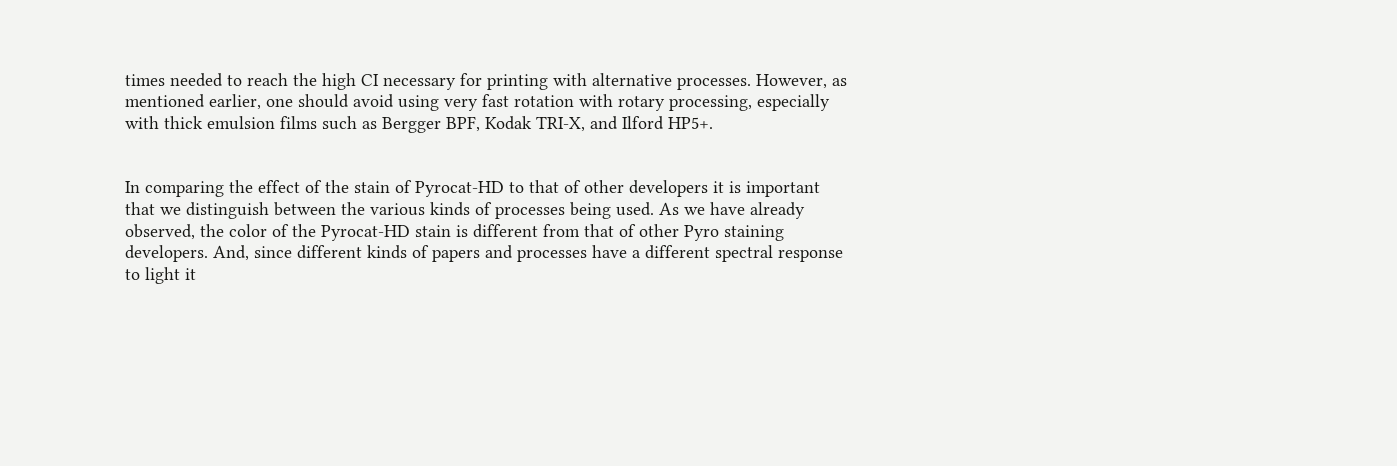times needed to reach the high CI necessary for printing with alternative processes. However, as mentioned earlier, one should avoid using very fast rotation with rotary processing, especially with thick emulsion films such as Bergger BPF, Kodak TRI-X, and Ilford HP5+.


In comparing the effect of the stain of Pyrocat-HD to that of other developers it is important that we distinguish between the various kinds of processes being used. As we have already observed, the color of the Pyrocat-HD stain is different from that of other Pyro staining developers. And, since different kinds of papers and processes have a different spectral response to light it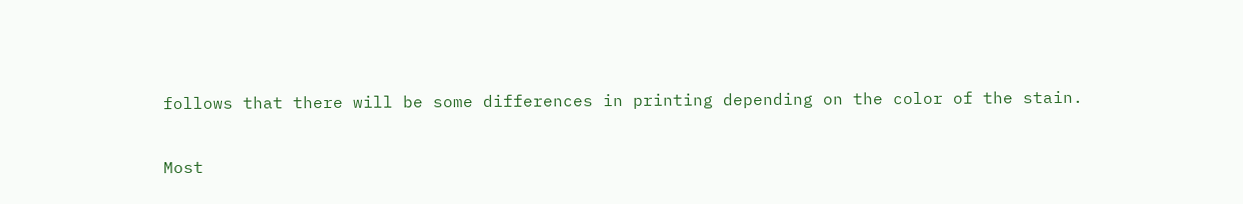follows that there will be some differences in printing depending on the color of the stain.

Most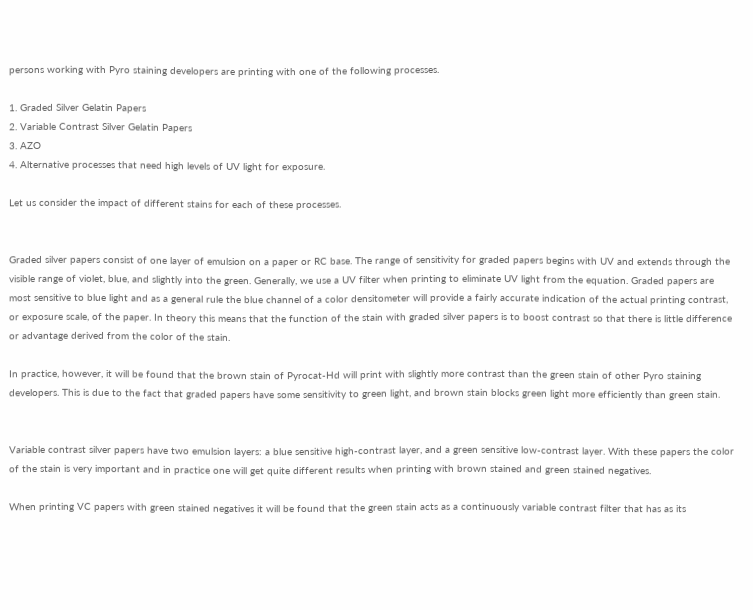persons working with Pyro staining developers are printing with one of the following processes.

1. Graded Silver Gelatin Papers
2. Variable Contrast Silver Gelatin Papers
3. AZO
4. Alternative processes that need high levels of UV light for exposure.

Let us consider the impact of different stains for each of these processes.


Graded silver papers consist of one layer of emulsion on a paper or RC base. The range of sensitivity for graded papers begins with UV and extends through the visible range of violet, blue, and slightly into the green. Generally, we use a UV filter when printing to eliminate UV light from the equation. Graded papers are most sensitive to blue light and as a general rule the blue channel of a color densitometer will provide a fairly accurate indication of the actual printing contrast, or exposure scale, of the paper. In theory this means that the function of the stain with graded silver papers is to boost contrast so that there is little difference or advantage derived from the color of the stain.

In practice, however, it will be found that the brown stain of Pyrocat-Hd will print with slightly more contrast than the green stain of other Pyro staining developers. This is due to the fact that graded papers have some sensitivity to green light, and brown stain blocks green light more efficiently than green stain.


Variable contrast silver papers have two emulsion layers: a blue sensitive high-contrast layer, and a green sensitive low-contrast layer. With these papers the color of the stain is very important and in practice one will get quite different results when printing with brown stained and green stained negatives.

When printing VC papers with green stained negatives it will be found that the green stain acts as a continuously variable contrast filter that has as its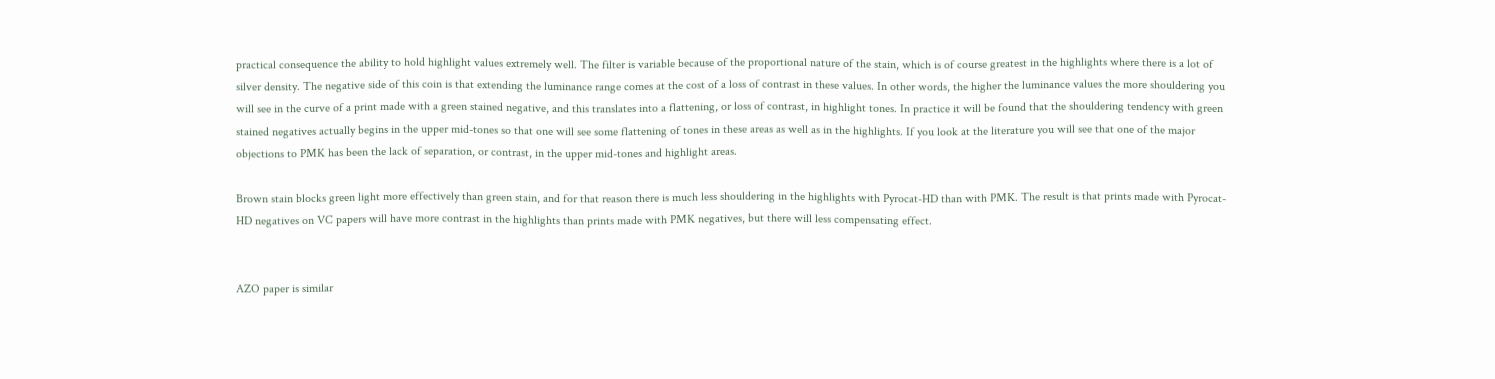practical consequence the ability to hold highlight values extremely well. The filter is variable because of the proportional nature of the stain, which is of course greatest in the highlights where there is a lot of silver density. The negative side of this coin is that extending the luminance range comes at the cost of a loss of contrast in these values. In other words, the higher the luminance values the more shouldering you will see in the curve of a print made with a green stained negative, and this translates into a flattening, or loss of contrast, in highlight tones. In practice it will be found that the shouldering tendency with green stained negatives actually begins in the upper mid-tones so that one will see some flattening of tones in these areas as well as in the highlights. If you look at the literature you will see that one of the major objections to PMK has been the lack of separation, or contrast, in the upper mid-tones and highlight areas.

Brown stain blocks green light more effectively than green stain, and for that reason there is much less shouldering in the highlights with Pyrocat-HD than with PMK. The result is that prints made with Pyrocat-HD negatives on VC papers will have more contrast in the highlights than prints made with PMK negatives, but there will less compensating effect.


AZO paper is similar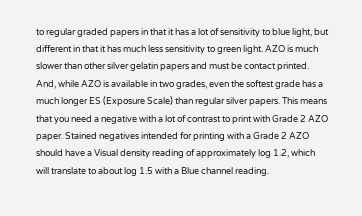to regular graded papers in that it has a lot of sensitivity to blue light, but different in that it has much less sensitivity to green light. AZO is much slower than other silver gelatin papers and must be contact printed. And, while AZO is available in two grades, even the softest grade has a much longer ES (Exposure Scale) than regular silver papers. This means that you need a negative with a lot of contrast to print with Grade 2 AZO paper. Stained negatives intended for printing with a Grade 2 AZO should have a Visual density reading of approximately log 1.2, which will translate to about log 1.5 with a Blue channel reading.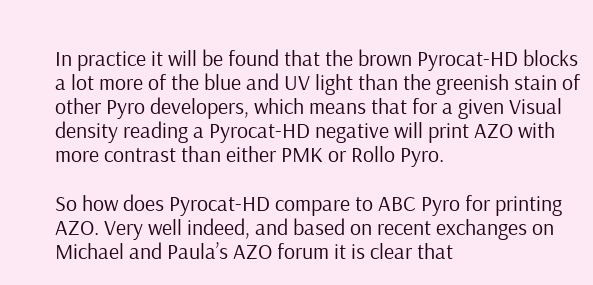In practice it will be found that the brown Pyrocat-HD blocks a lot more of the blue and UV light than the greenish stain of other Pyro developers, which means that for a given Visual density reading a Pyrocat-HD negative will print AZO with more contrast than either PMK or Rollo Pyro.

So how does Pyrocat-HD compare to ABC Pyro for printing AZO. Very well indeed, and based on recent exchanges on Michael and Paula’s AZO forum it is clear that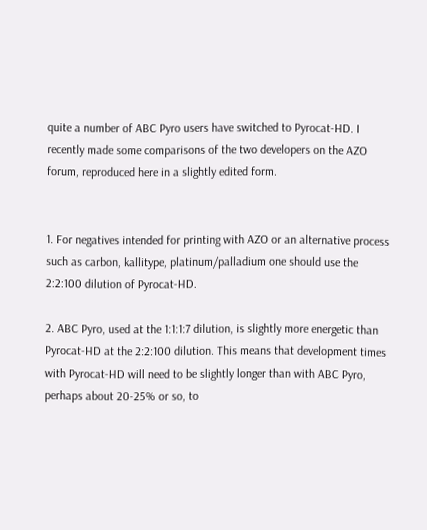quite a number of ABC Pyro users have switched to Pyrocat-HD. I recently made some comparisons of the two developers on the AZO forum, reproduced here in a slightly edited form.


1. For negatives intended for printing with AZO or an alternative process such as carbon, kallitype, platinum/palladium one should use the 2:2:100 dilution of Pyrocat-HD.

2. ABC Pyro, used at the 1:1:1:7 dilution, is slightly more energetic than Pyrocat-HD at the 2:2:100 dilution. This means that development times with Pyrocat-HD will need to be slightly longer than with ABC Pyro, perhaps about 20-25% or so, to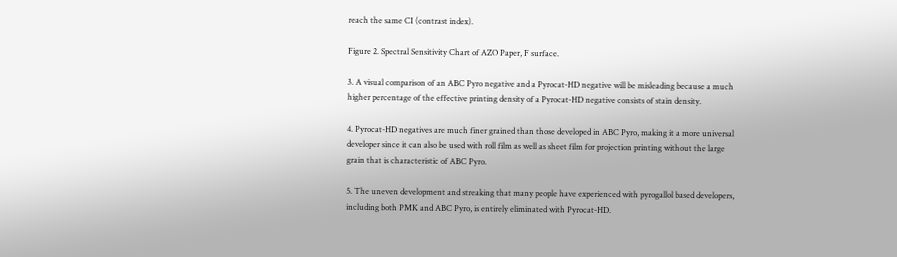reach the same CI (contrast index).

Figure 2. Spectral Sensitivity Chart of AZO Paper, F surface.

3. A visual comparison of an ABC Pyro negative and a Pyrocat-HD negative will be misleading because a much higher percentage of the effective printing density of a Pyrocat-HD negative consists of stain density.

4. Pyrocat-HD negatives are much finer grained than those developed in ABC Pyro, making it a more universal developer since it can also be used with roll film as well as sheet film for projection printing without the large grain that is characteristic of ABC Pyro.

5. The uneven development and streaking that many people have experienced with pyrogallol based developers, including both PMK and ABC Pyro, is entirely eliminated with Pyrocat-HD.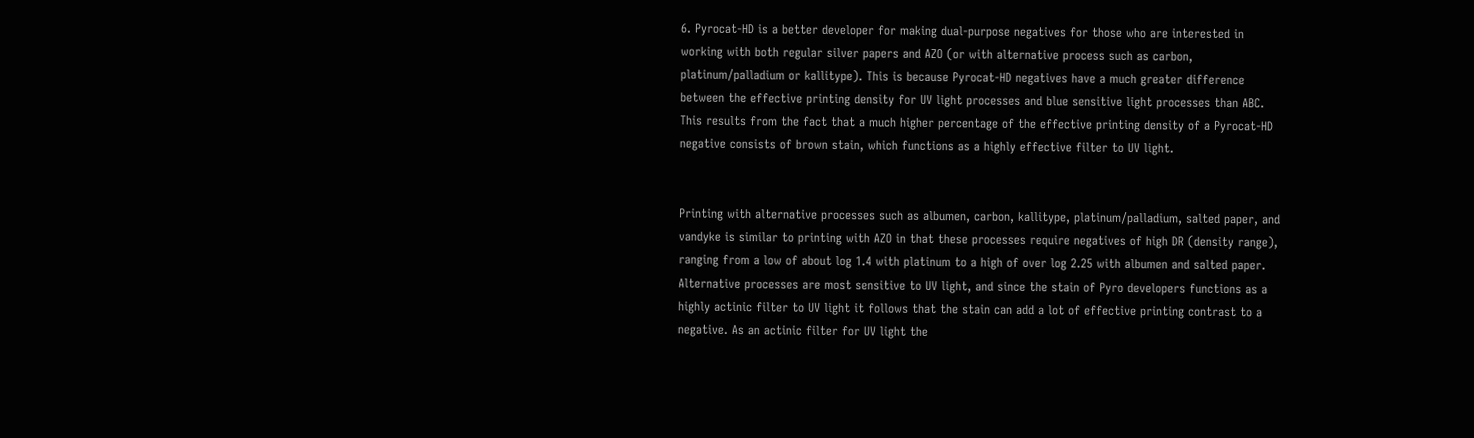6. Pyrocat-HD is a better developer for making dual-purpose negatives for those who are interested in working with both regular silver papers and AZO (or with alternative process such as carbon, platinum/palladium or kallitype). This is because Pyrocat-HD negatives have a much greater difference between the effective printing density for UV light processes and blue sensitive light processes than ABC. This results from the fact that a much higher percentage of the effective printing density of a Pyrocat-HD negative consists of brown stain, which functions as a highly effective filter to UV light.


Printing with alternative processes such as albumen, carbon, kallitype, platinum/palladium, salted paper, and vandyke is similar to printing with AZO in that these processes require negatives of high DR (density range), ranging from a low of about log 1.4 with platinum to a high of over log 2.25 with albumen and salted paper. Alternative processes are most sensitive to UV light, and since the stain of Pyro developers functions as a highly actinic filter to UV light it follows that the stain can add a lot of effective printing contrast to a negative. As an actinic filter for UV light the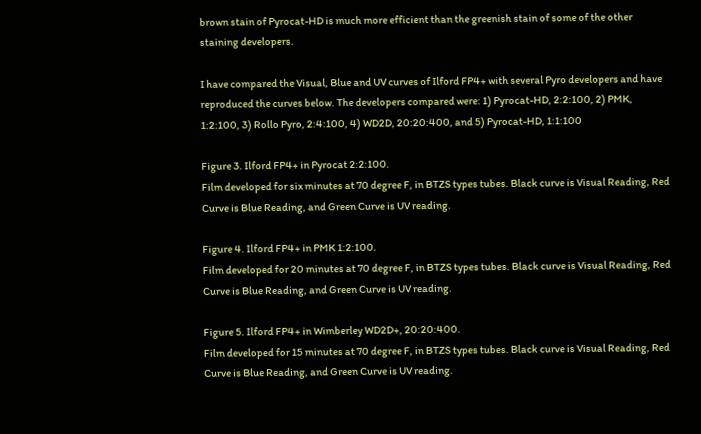brown stain of Pyrocat-HD is much more efficient than the greenish stain of some of the other staining developers.

I have compared the Visual, Blue and UV curves of Ilford FP4+ with several Pyro developers and have reproduced the curves below. The developers compared were: 1) Pyrocat-HD, 2:2:100, 2) PMK, 1:2:100, 3) Rollo Pyro, 2:4:100, 4) WD2D, 20:20:400, and 5) Pyrocat-HD, 1:1:100

Figure 3. Ilford FP4+ in Pyrocat 2:2:100.
Film developed for six minutes at 70 degree F, in BTZS types tubes. Black curve is Visual Reading, Red Curve is Blue Reading, and Green Curve is UV reading.

Figure 4. Ilford FP4+ in PMK 1:2:100.
Film developed for 20 minutes at 70 degree F, in BTZS types tubes. Black curve is Visual Reading, Red Curve is Blue Reading, and Green Curve is UV reading.

Figure 5. Ilford FP4+ in Wimberley WD2D+, 20:20:400.
Film developed for 15 minutes at 70 degree F, in BTZS types tubes. Black curve is Visual Reading, Red Curve is Blue Reading, and Green Curve is UV reading.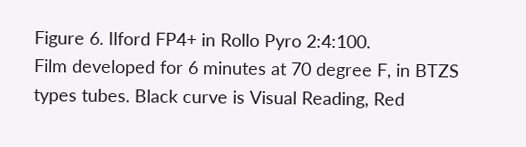Figure 6. Ilford FP4+ in Rollo Pyro 2:4:100.
Film developed for 6 minutes at 70 degree F, in BTZS types tubes. Black curve is Visual Reading, Red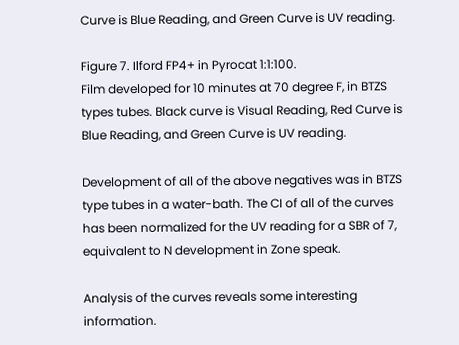Curve is Blue Reading, and Green Curve is UV reading.

Figure 7. Ilford FP4+ in Pyrocat 1:1:100.
Film developed for 10 minutes at 70 degree F, in BTZS types tubes. Black curve is Visual Reading, Red Curve is Blue Reading, and Green Curve is UV reading.

Development of all of the above negatives was in BTZS type tubes in a water-bath. The CI of all of the curves has been normalized for the UV reading for a SBR of 7, equivalent to N development in Zone speak.

Analysis of the curves reveals some interesting information.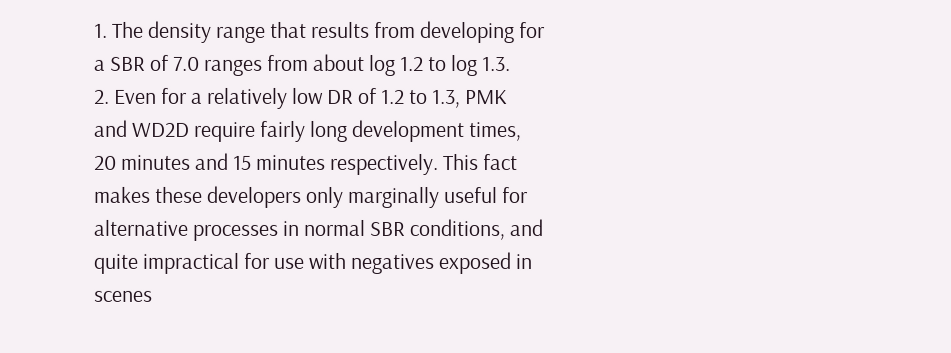1. The density range that results from developing for a SBR of 7.0 ranges from about log 1.2 to log 1.3.
2. Even for a relatively low DR of 1.2 to 1.3, PMK and WD2D require fairly long development times, 20 minutes and 15 minutes respectively. This fact makes these developers only marginally useful for alternative processes in normal SBR conditions, and quite impractical for use with negatives exposed in scenes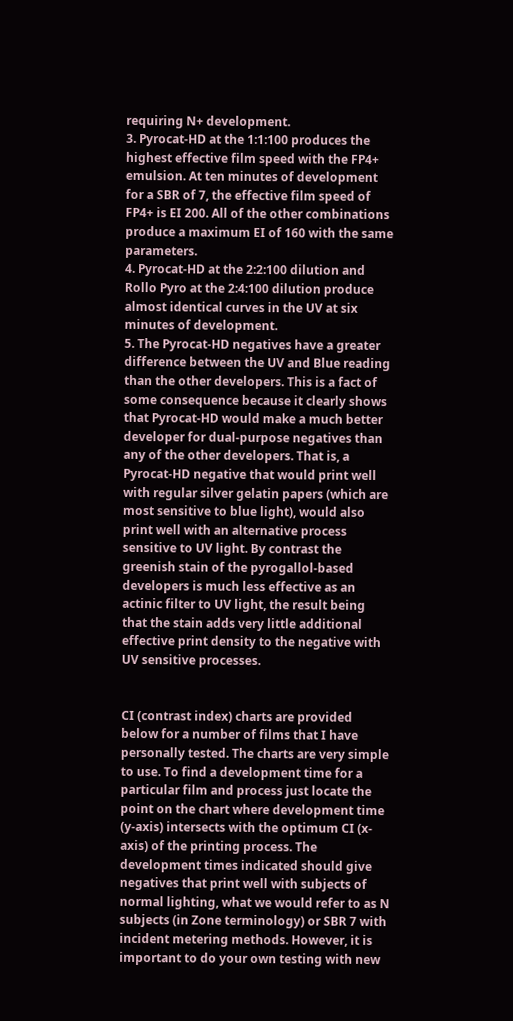requiring N+ development.
3. Pyrocat-HD at the 1:1:100 produces the highest effective film speed with the FP4+ emulsion. At ten minutes of development for a SBR of 7, the effective film speed of FP4+ is EI 200. All of the other combinations produce a maximum EI of 160 with the same parameters.
4. Pyrocat-HD at the 2:2:100 dilution and Rollo Pyro at the 2:4:100 dilution produce almost identical curves in the UV at six minutes of development.
5. The Pyrocat-HD negatives have a greater difference between the UV and Blue reading than the other developers. This is a fact of some consequence because it clearly shows that Pyrocat-HD would make a much better developer for dual-purpose negatives than any of the other developers. That is, a Pyrocat-HD negative that would print well with regular silver gelatin papers (which are most sensitive to blue light), would also print well with an alternative process sensitive to UV light. By contrast the greenish stain of the pyrogallol-based developers is much less effective as an actinic filter to UV light, the result being that the stain adds very little additional effective print density to the negative with UV sensitive processes.


CI (contrast index) charts are provided below for a number of films that I have personally tested. The charts are very simple to use. To find a development time for a particular film and process just locate the point on the chart where development time (y-axis) intersects with the optimum CI (x-axis) of the printing process. The development times indicated should give negatives that print well with subjects of normal lighting, what we would refer to as N subjects (in Zone terminology) or SBR 7 with incident metering methods. However, it is important to do your own testing with new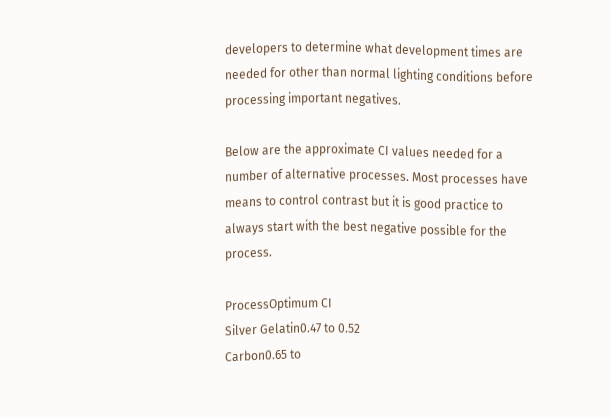developers to determine what development times are needed for other than normal lighting conditions before processing important negatives.

Below are the approximate CI values needed for a number of alternative processes. Most processes have means to control contrast but it is good practice to always start with the best negative possible for the process.

ProcessOptimum CI
Silver Gelatin0.47 to 0.52
Carbon0.65 to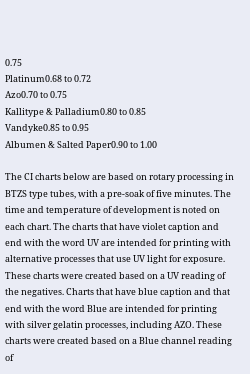0.75
Platinum0.68 to 0.72
Azo0.70 to 0.75
Kallitype & Palladium0.80 to 0.85
Vandyke0.85 to 0.95
Albumen & Salted Paper0.90 to 1.00

The CI charts below are based on rotary processing in BTZS type tubes, with a pre-soak of five minutes. The time and temperature of development is noted on each chart. The charts that have violet caption and end with the word UV are intended for printing with alternative processes that use UV light for exposure. These charts were created based on a UV reading of the negatives. Charts that have blue caption and that end with the word Blue are intended for printing with silver gelatin processes, including AZO. These charts were created based on a Blue channel reading of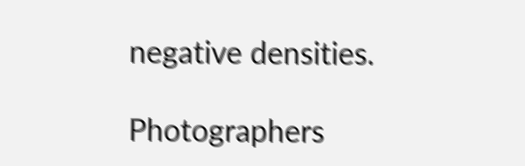negative densities.

Photographers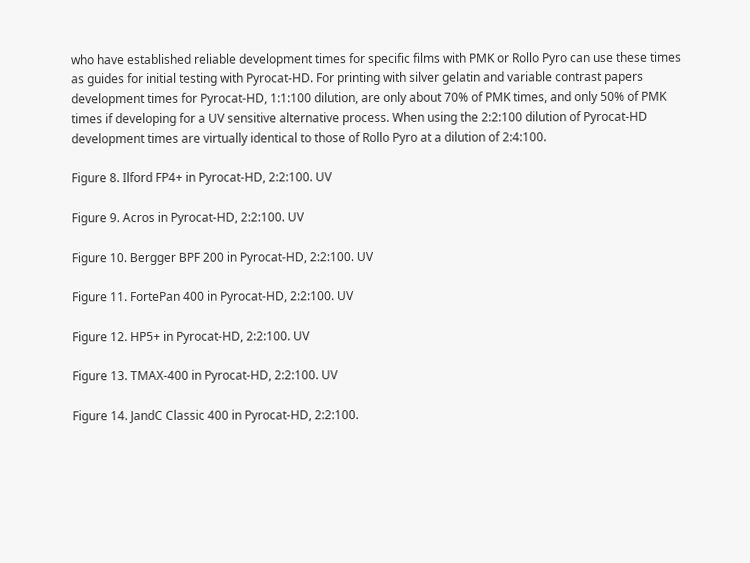who have established reliable development times for specific films with PMK or Rollo Pyro can use these times as guides for initial testing with Pyrocat-HD. For printing with silver gelatin and variable contrast papers development times for Pyrocat-HD, 1:1:100 dilution, are only about 70% of PMK times, and only 50% of PMK times if developing for a UV sensitive alternative process. When using the 2:2:100 dilution of Pyrocat-HD development times are virtually identical to those of Rollo Pyro at a dilution of 2:4:100.

Figure 8. Ilford FP4+ in Pyrocat-HD, 2:2:100. UV

Figure 9. Acros in Pyrocat-HD, 2:2:100. UV

Figure 10. Bergger BPF 200 in Pyrocat-HD, 2:2:100. UV

Figure 11. FortePan 400 in Pyrocat-HD, 2:2:100. UV

Figure 12. HP5+ in Pyrocat-HD, 2:2:100. UV

Figure 13. TMAX-400 in Pyrocat-HD, 2:2:100. UV

Figure 14. JandC Classic 400 in Pyrocat-HD, 2:2:100.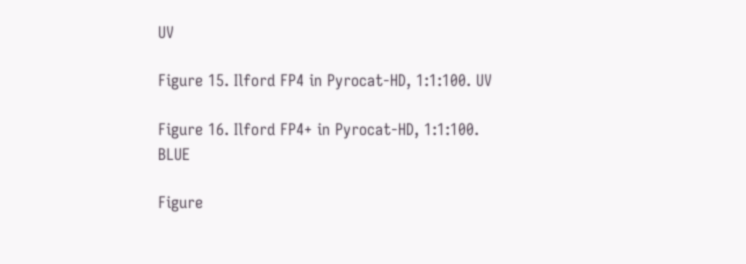UV

Figure 15. Ilford FP4 in Pyrocat-HD, 1:1:100. UV

Figure 16. Ilford FP4+ in Pyrocat-HD, 1:1:100. BLUE

Figure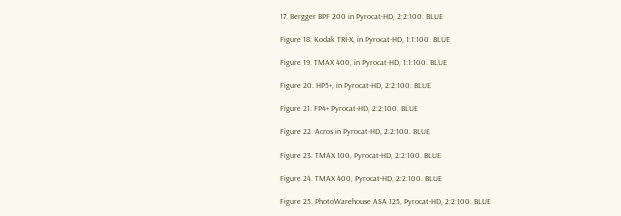17. Bergger BPF 200 in Pyrocat-HD, 2:2:100. BLUE

Figure 18. Kodak TRI-X, in Pyrocat-HD, 1:1:100. BLUE

Figure 19. TMAX 400, in Pyrocat-HD, 1:1:100. BLUE

Figure 20. HP5+, in Pyrocat-HD, 2:2:100. BLUE

Figure 21. FP4+ Pyrocat-HD, 2:2:100. BLUE

Figure 22. Acros in Pyrocat-HD, 2:2:100. BLUE

Figure 23. TMAX 100, Pyrocat-HD, 2:2:100. BLUE

Figure 24. TMAX 400, Pyrocat-HD, 2:2:100. BLUE

Figure 25. PhotoWarehouse ASA 125, Pyrocat-HD, 2:2:100. BLUE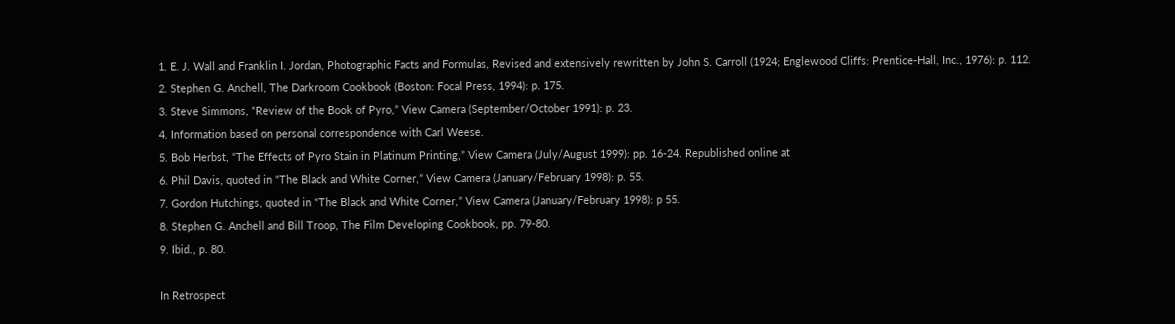1. E. J. Wall and Franklin I. Jordan, Photographic Facts and Formulas, Revised and extensively rewritten by John S. Carroll (1924; Englewood Cliffs: Prentice-Hall, Inc., 1976): p. 112.
2. Stephen G. Anchell, The Darkroom Cookbook (Boston: Focal Press, 1994): p. 175.
3. Steve Simmons, “Review of the Book of Pyro,” View Camera (September/October 1991): p. 23.
4. Information based on personal correspondence with Carl Weese.
5. Bob Herbst, “The Effects of Pyro Stain in Platinum Printing,” View Camera (July/August 1999): pp. 16-24. Republished online at
6. Phil Davis, quoted in “The Black and White Corner,” View Camera (January/February 1998): p. 55.
7. Gordon Hutchings, quoted in “The Black and White Corner,” View Camera (January/February 1998): p 55.
8. Stephen G. Anchell and Bill Troop, The Film Developing Cookbook, pp. 79-80.
9. Ibid., p. 80.

In Retrospect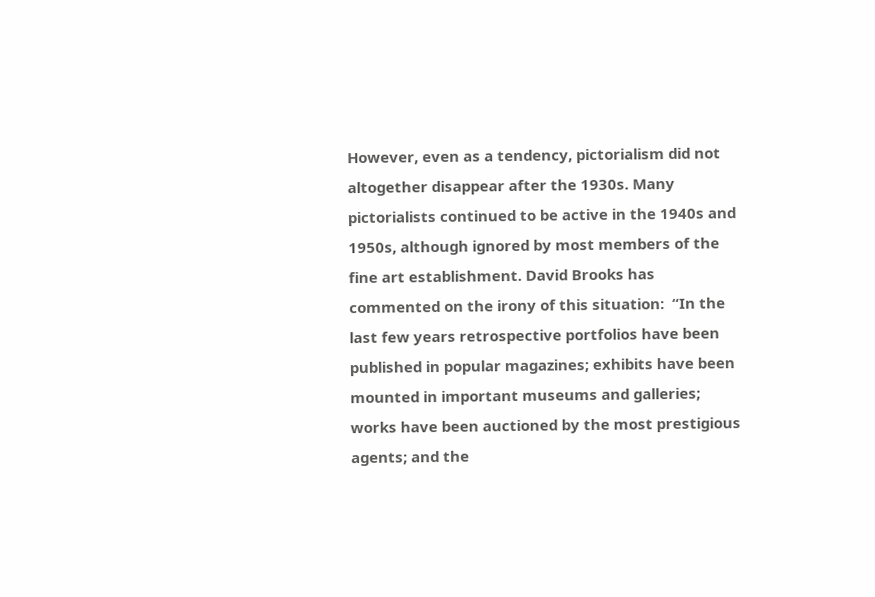However, even as a tendency, pictorialism did not altogether disappear after the 1930s. Many pictorialists continued to be active in the 1940s and 1950s, although ignored by most members of the fine art establishment. David Brooks has commented on the irony of this situation:  “In the last few years retrospective portfolios have been published in popular magazines; exhibits have been mounted in important museums and galleries; works have been auctioned by the most prestigious agents; and the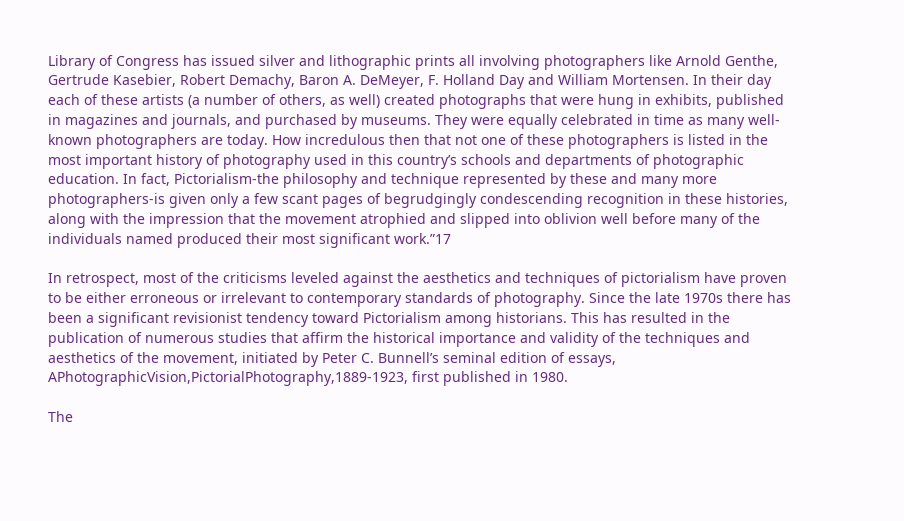Library of Congress has issued silver and lithographic prints all involving photographers like Arnold Genthe, Gertrude Kasebier, Robert Demachy, Baron A. DeMeyer, F. Holland Day and William Mortensen. In their day each of these artists (a number of others, as well) created photographs that were hung in exhibits, published in magazines and journals, and purchased by museums. They were equally celebrated in time as many well-known photographers are today. How incredulous then that not one of these photographers is listed in the most important history of photography used in this country’s schools and departments of photographic education. In fact, Pictorialism-the philosophy and technique represented by these and many more photographers-is given only a few scant pages of begrudgingly condescending recognition in these histories, along with the impression that the movement atrophied and slipped into oblivion well before many of the individuals named produced their most significant work.”17

In retrospect, most of the criticisms leveled against the aesthetics and techniques of pictorialism have proven to be either erroneous or irrelevant to contemporary standards of photography. Since the late 1970s there has been a significant revisionist tendency toward Pictorialism among historians. This has resulted in the publication of numerous studies that affirm the historical importance and validity of the techniques and aesthetics of the movement, initiated by Peter C. Bunnell’s seminal edition of essays, APhotographicVision,PictorialPhotography,1889-1923, first published in 1980.

The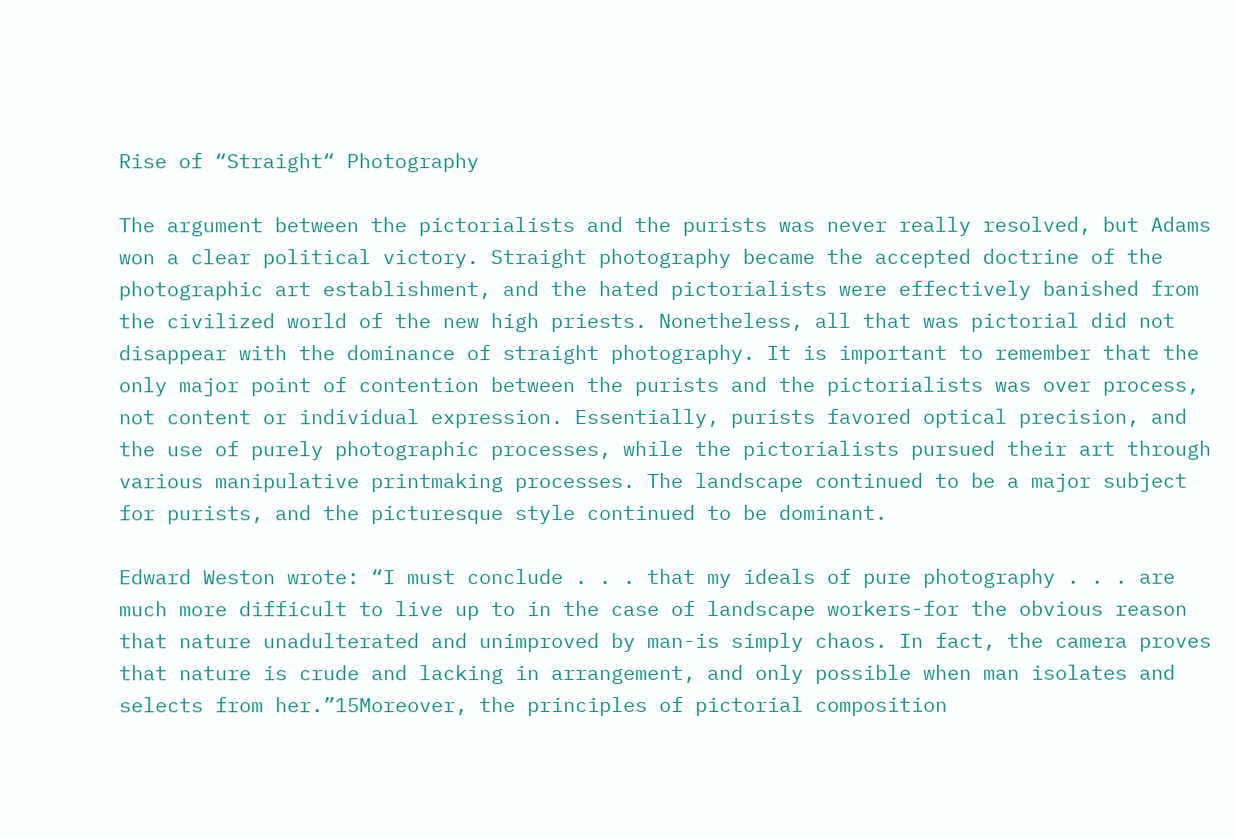Rise of “Straight“ Photography

The argument between the pictorialists and the purists was never really resolved, but Adams won a clear political victory. Straight photography became the accepted doctrine of the photographic art establishment, and the hated pictorialists were effectively banished from the civilized world of the new high priests. Nonetheless, all that was pictorial did not disappear with the dominance of straight photography. It is important to remember that the only major point of contention between the purists and the pictorialists was over process, not content or individual expression. Essentially, purists favored optical precision, and the use of purely photographic processes, while the pictorialists pursued their art through various manipulative printmaking processes. The landscape continued to be a major subject for purists, and the picturesque style continued to be dominant.

Edward Weston wrote: “I must conclude . . . that my ideals of pure photography . . . are much more difficult to live up to in the case of landscape workers-for the obvious reason that nature unadulterated and unimproved by man-is simply chaos. In fact, the camera proves that nature is crude and lacking in arrangement, and only possible when man isolates and selects from her.”15Moreover, the principles of pictorial composition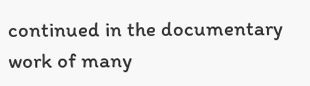continued in the documentary work of many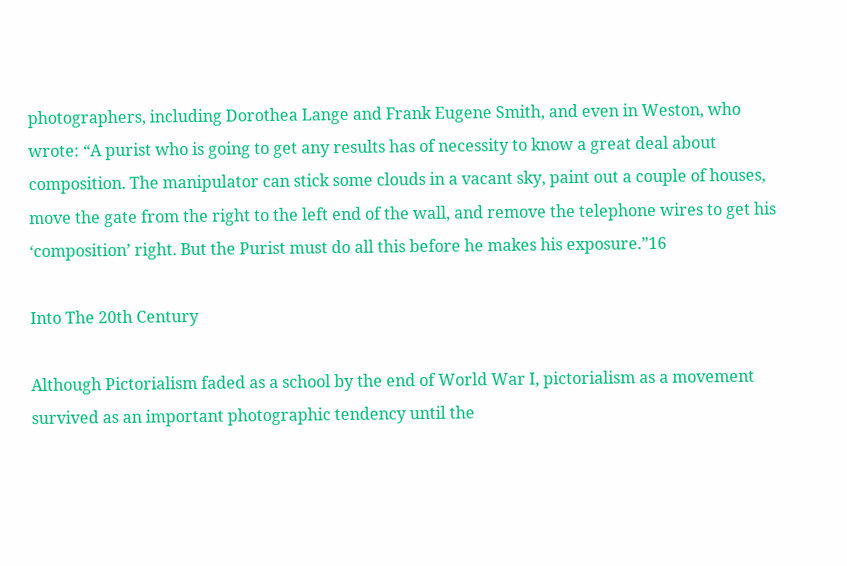photographers, including Dorothea Lange and Frank Eugene Smith, and even in Weston, who wrote: “A purist who is going to get any results has of necessity to know a great deal about composition. The manipulator can stick some clouds in a vacant sky, paint out a couple of houses, move the gate from the right to the left end of the wall, and remove the telephone wires to get his ‘composition’ right. But the Purist must do all this before he makes his exposure.”16

Into The 20th Century

Although Pictorialism faded as a school by the end of World War I, pictorialism as a movement survived as an important photographic tendency until the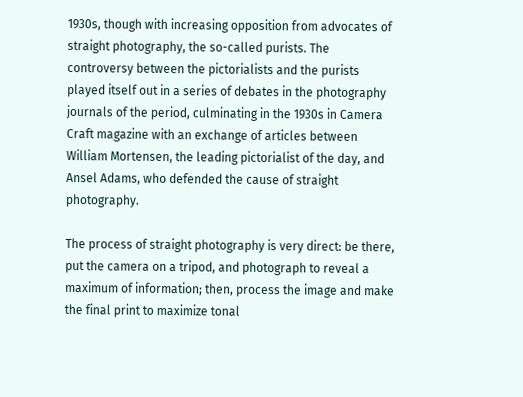1930s, though with increasing opposition from advocates of straight photography, the so-called purists. The controversy between the pictorialists and the purists played itself out in a series of debates in the photography journals of the period, culminating in the 1930s in Camera Craft magazine with an exchange of articles between William Mortensen, the leading pictorialist of the day, and Ansel Adams, who defended the cause of straight photography.

The process of straight photography is very direct: be there, put the camera on a tripod, and photograph to reveal a maximum of information; then, process the image and make the final print to maximize tonal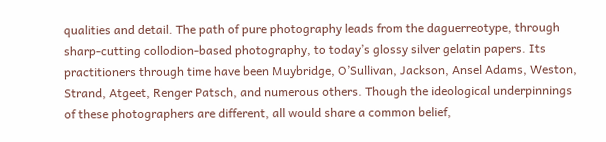qualities and detail. The path of pure photography leads from the daguerreotype, through sharp-cutting collodion-based photography, to today’s glossy silver gelatin papers. Its practitioners through time have been Muybridge, O’Sullivan, Jackson, Ansel Adams, Weston, Strand, Atgeet, Renger Patsch, and numerous others. Though the ideological underpinnings of these photographers are different, all would share a common belief,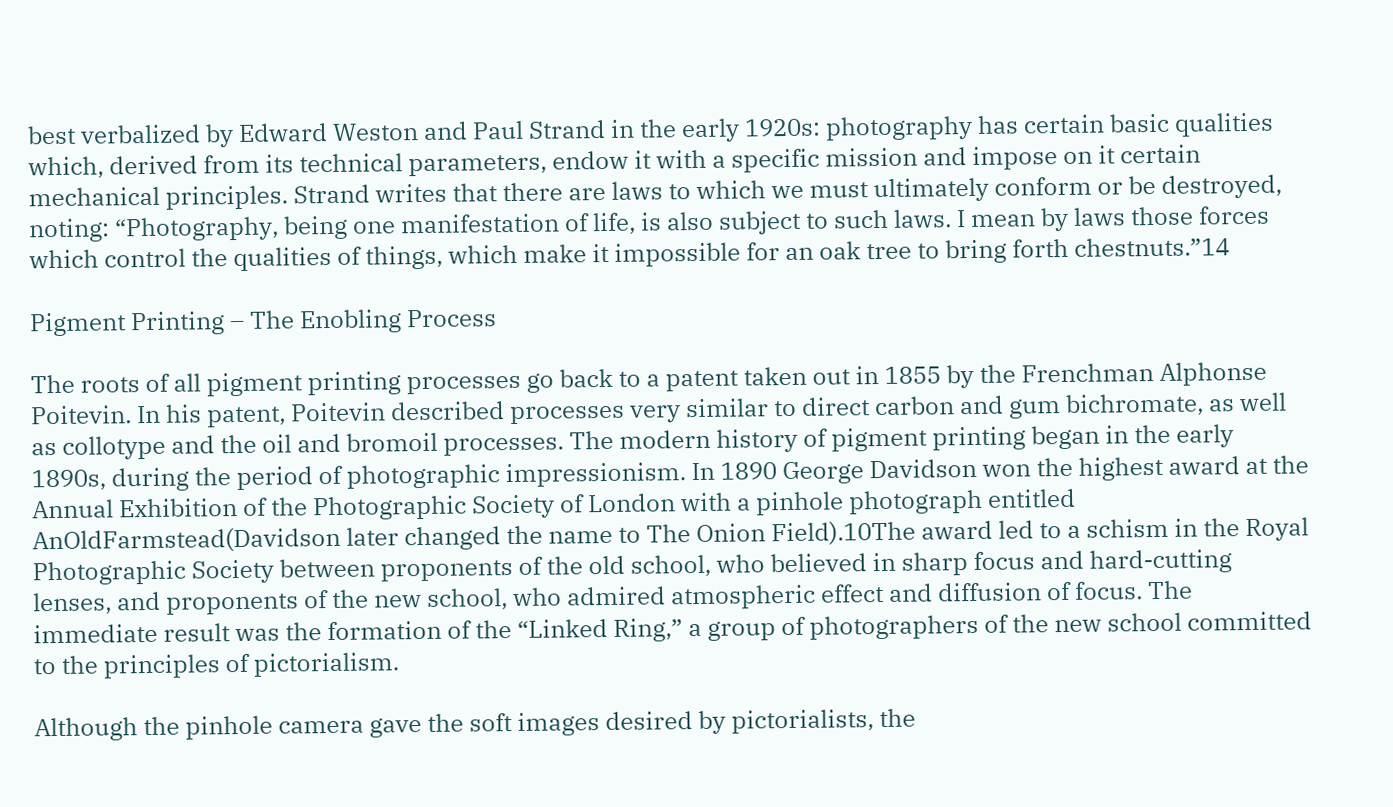best verbalized by Edward Weston and Paul Strand in the early 1920s: photography has certain basic qualities which, derived from its technical parameters, endow it with a specific mission and impose on it certain mechanical principles. Strand writes that there are laws to which we must ultimately conform or be destroyed, noting: “Photography, being one manifestation of life, is also subject to such laws. I mean by laws those forces which control the qualities of things, which make it impossible for an oak tree to bring forth chestnuts.”14

Pigment Printing – The Enobling Process

The roots of all pigment printing processes go back to a patent taken out in 1855 by the Frenchman Alphonse Poitevin. In his patent, Poitevin described processes very similar to direct carbon and gum bichromate, as well as collotype and the oil and bromoil processes. The modern history of pigment printing began in the early 1890s, during the period of photographic impressionism. In 1890 George Davidson won the highest award at the Annual Exhibition of the Photographic Society of London with a pinhole photograph entitled AnOldFarmstead(Davidson later changed the name to The Onion Field).10The award led to a schism in the Royal Photographic Society between proponents of the old school, who believed in sharp focus and hard-cutting lenses, and proponents of the new school, who admired atmospheric effect and diffusion of focus. The immediate result was the formation of the “Linked Ring,” a group of photographers of the new school committed to the principles of pictorialism.

Although the pinhole camera gave the soft images desired by pictorialists, the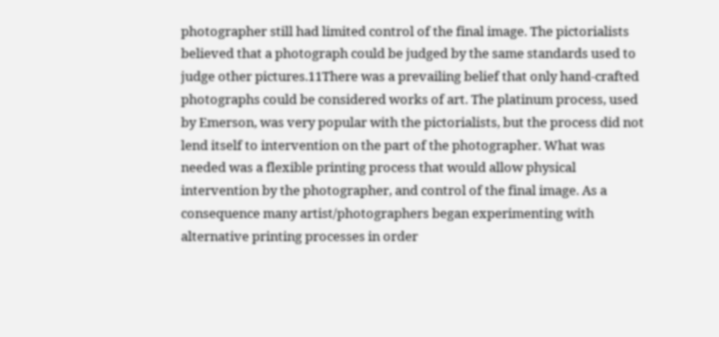photographer still had limited control of the final image. The pictorialists believed that a photograph could be judged by the same standards used to judge other pictures.11There was a prevailing belief that only hand-crafted photographs could be considered works of art. The platinum process, used by Emerson, was very popular with the pictorialists, but the process did not lend itself to intervention on the part of the photographer. What was needed was a flexible printing process that would allow physical intervention by the photographer, and control of the final image. As a consequence many artist/photographers began experimenting with alternative printing processes in order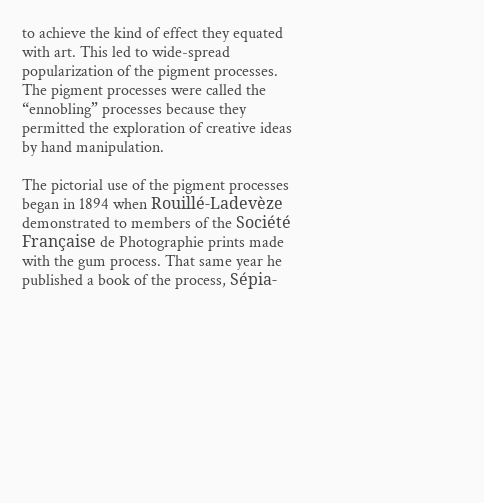to achieve the kind of effect they equated with art. This led to wide-spread popularization of the pigment processes. The pigment processes were called the “ennobling” processes because they permitted the exploration of creative ideas by hand manipulation.

The pictorial use of the pigment processes began in 1894 when Rouillé-Ladevèze demonstrated to members of the Société Française de Photographie prints made with the gum process. That same year he published a book of the process, Sépia-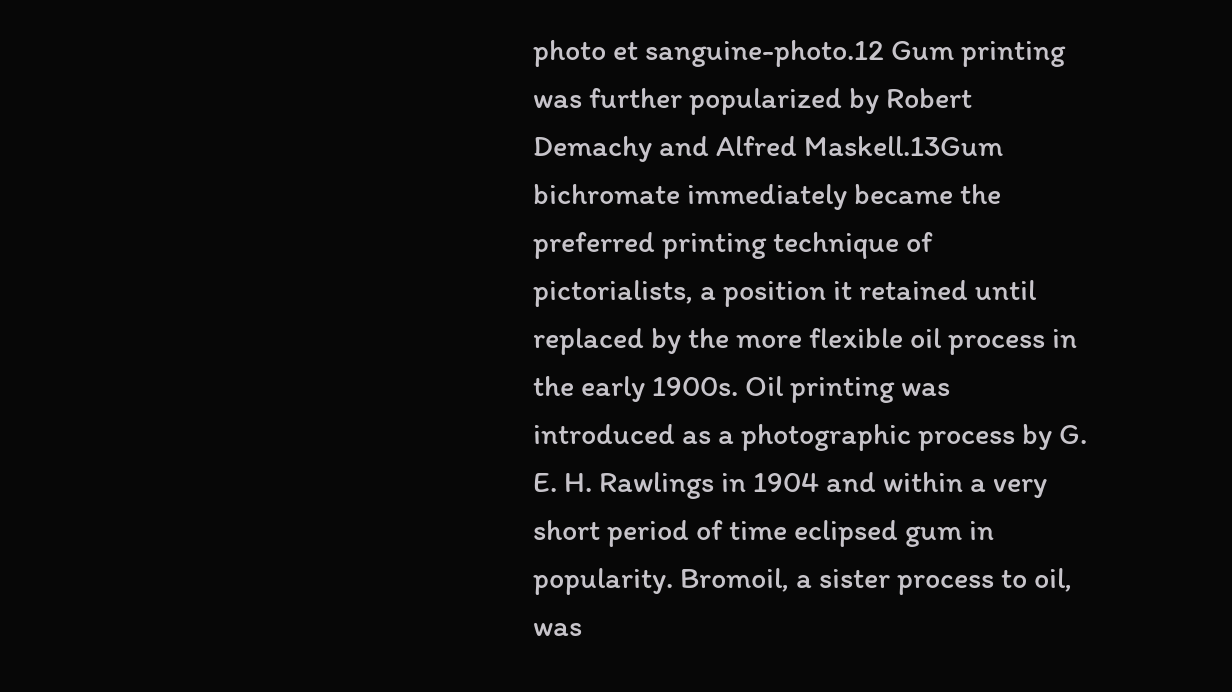photo et sanguine-photo.12 Gum printing was further popularized by Robert Demachy and Alfred Maskell.13Gum bichromate immediately became the preferred printing technique of pictorialists, a position it retained until replaced by the more flexible oil process in the early 1900s. Oil printing was introduced as a photographic process by G. E. H. Rawlings in 1904 and within a very short period of time eclipsed gum in popularity. Bromoil, a sister process to oil, was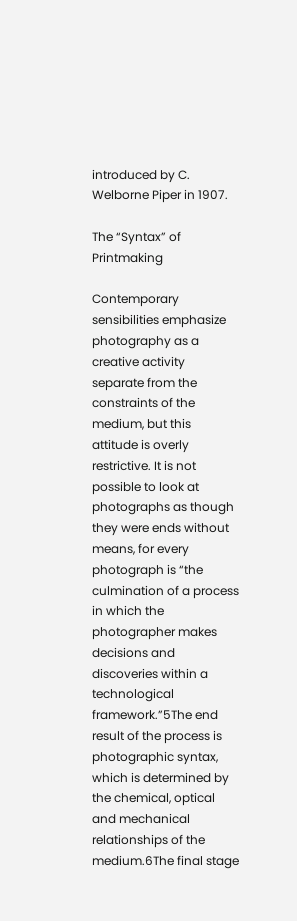introduced by C. Welborne Piper in 1907.

The “Syntax” of Printmaking

Contemporary sensibilities emphasize photography as a creative activity separate from the constraints of the medium, but this attitude is overly restrictive. It is not possible to look at photographs as though they were ends without means, for every photograph is “the culmination of a process in which the photographer makes decisions and discoveries within a technological framework.”5The end result of the process is photographic syntax, which is determined by the chemical, optical and mechanical relationships of the medium.6The final stage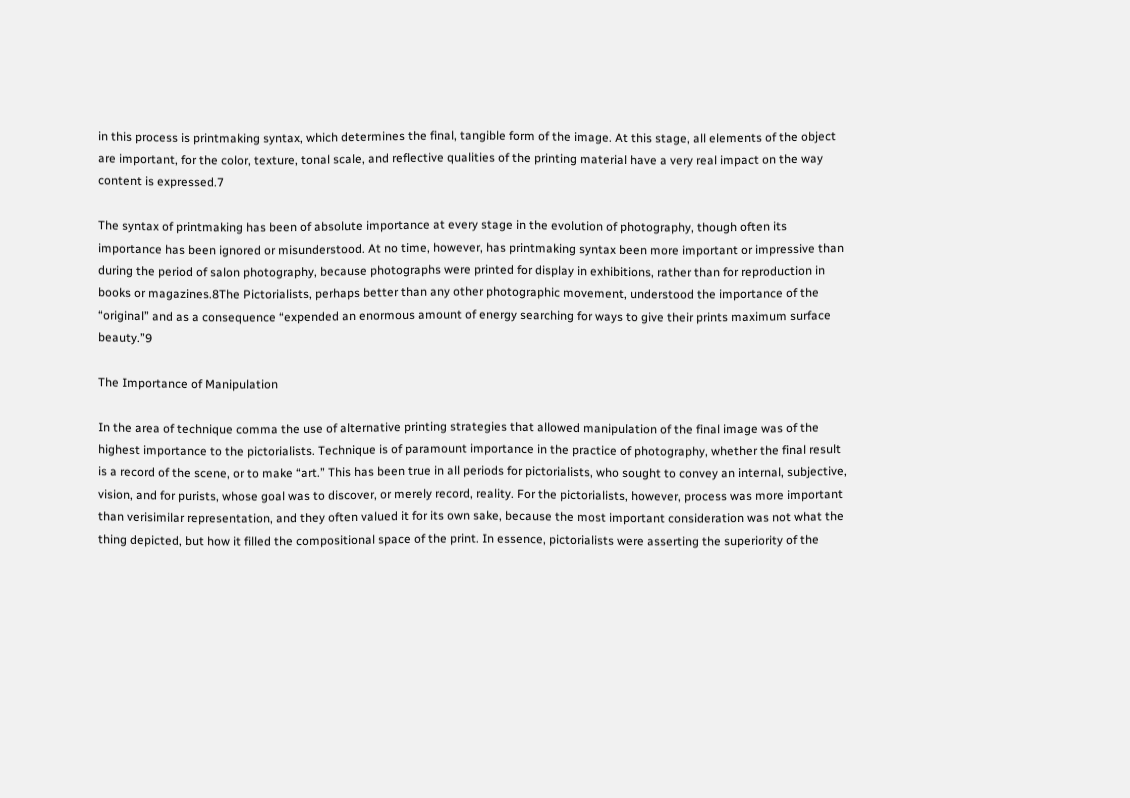in this process is printmaking syntax, which determines the final, tangible form of the image. At this stage, all elements of the object are important, for the color, texture, tonal scale, and reflective qualities of the printing material have a very real impact on the way content is expressed.7

The syntax of printmaking has been of absolute importance at every stage in the evolution of photography, though often its importance has been ignored or misunderstood. At no time, however, has printmaking syntax been more important or impressive than during the period of salon photography, because photographs were printed for display in exhibitions, rather than for reproduction in books or magazines.8The Pictorialists, perhaps better than any other photographic movement, understood the importance of the “original” and as a consequence “expended an enormous amount of energy searching for ways to give their prints maximum surface beauty.”9

The Importance of Manipulation

In the area of technique comma the use of alternative printing strategies that allowed manipulation of the final image was of the highest importance to the pictorialists. Technique is of paramount importance in the practice of photography, whether the final result is a record of the scene, or to make “art.” This has been true in all periods for pictorialists, who sought to convey an internal, subjective, vision, and for purists, whose goal was to discover, or merely record, reality. For the pictorialists, however, process was more important than verisimilar representation, and they often valued it for its own sake, because the most important consideration was not what the thing depicted, but how it filled the compositional space of the print. In essence, pictorialists were asserting the superiority of the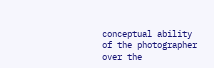conceptual ability of the photographer over the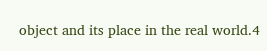object and its place in the real world.4